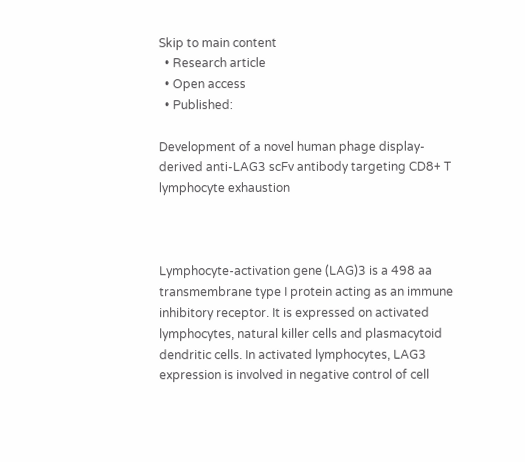Skip to main content
  • Research article
  • Open access
  • Published:

Development of a novel human phage display-derived anti-LAG3 scFv antibody targeting CD8+ T lymphocyte exhaustion



Lymphocyte-activation gene (LAG)3 is a 498 aa transmembrane type I protein acting as an immune inhibitory receptor. It is expressed on activated lymphocytes, natural killer cells and plasmacytoid dendritic cells. In activated lymphocytes, LAG3 expression is involved in negative control of cell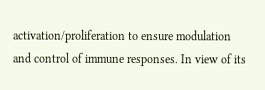activation/proliferation to ensure modulation and control of immune responses. In view of its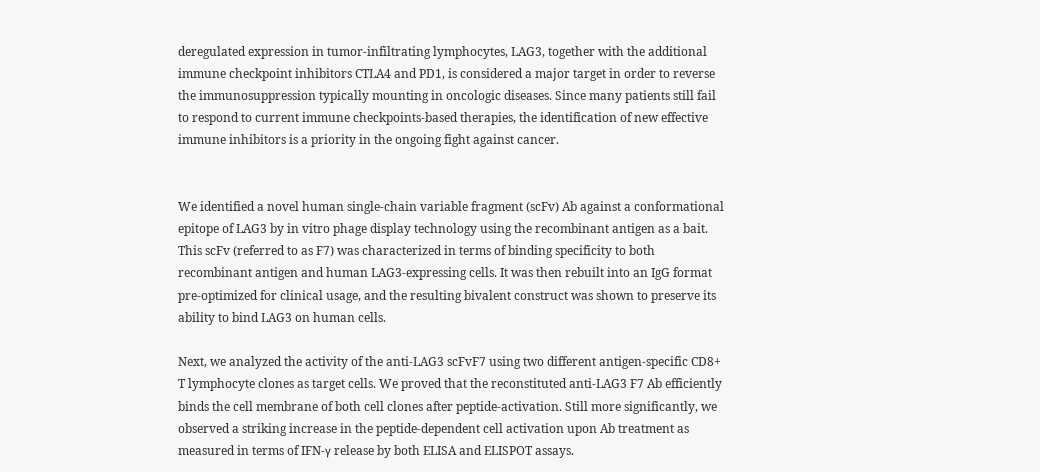deregulated expression in tumor-infiltrating lymphocytes, LAG3, together with the additional immune checkpoint inhibitors CTLA4 and PD1, is considered a major target in order to reverse the immunosuppression typically mounting in oncologic diseases. Since many patients still fail to respond to current immune checkpoints-based therapies, the identification of new effective immune inhibitors is a priority in the ongoing fight against cancer.


We identified a novel human single-chain variable fragment (scFv) Ab against a conformational epitope of LAG3 by in vitro phage display technology using the recombinant antigen as a bait. This scFv (referred to as F7) was characterized in terms of binding specificity to both recombinant antigen and human LAG3-expressing cells. It was then rebuilt into an IgG format pre-optimized for clinical usage, and the resulting bivalent construct was shown to preserve its ability to bind LAG3 on human cells.

Next, we analyzed the activity of the anti-LAG3 scFvF7 using two different antigen-specific CD8+ T lymphocyte clones as target cells. We proved that the reconstituted anti-LAG3 F7 Ab efficiently binds the cell membrane of both cell clones after peptide-activation. Still more significantly, we observed a striking increase in the peptide-dependent cell activation upon Ab treatment as measured in terms of IFN-γ release by both ELISA and ELISPOT assays.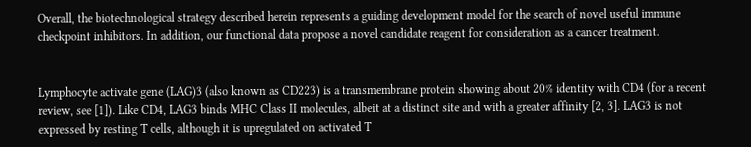Overall, the biotechnological strategy described herein represents a guiding development model for the search of novel useful immune checkpoint inhibitors. In addition, our functional data propose a novel candidate reagent for consideration as a cancer treatment.


Lymphocyte activate gene (LAG)3 (also known as CD223) is a transmembrane protein showing about 20% identity with CD4 (for a recent review, see [1]). Like CD4, LAG3 binds MHC Class II molecules, albeit at a distinct site and with a greater affinity [2, 3]. LAG3 is not expressed by resting T cells, although it is upregulated on activated T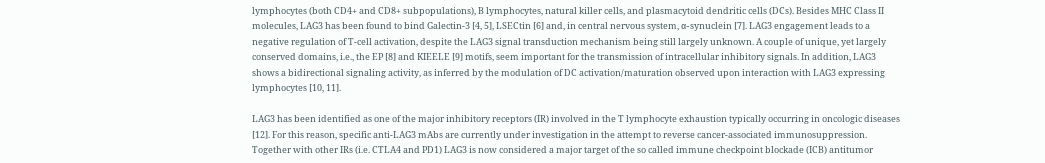lymphocytes (both CD4+ and CD8+ subpopulations), B lymphocytes, natural killer cells, and plasmacytoid dendritic cells (DCs). Besides MHC Class II molecules, LAG3 has been found to bind Galectin-3 [4, 5], LSECtin [6] and, in central nervous system, α-synuclein [7]. LAG3 engagement leads to a negative regulation of T-cell activation, despite the LAG3 signal transduction mechanism being still largely unknown. A couple of unique, yet largely conserved domains, i.e., the EP [8] and KIEELE [9] motifs, seem important for the transmission of intracellular inhibitory signals. In addition, LAG3 shows a bidirectional signaling activity, as inferred by the modulation of DC activation/maturation observed upon interaction with LAG3 expressing lymphocytes [10, 11].

LAG3 has been identified as one of the major inhibitory receptors (IR) involved in the T lymphocyte exhaustion typically occurring in oncologic diseases [12]. For this reason, specific anti-LAG3 mAbs are currently under investigation in the attempt to reverse cancer-associated immunosuppression. Together with other IRs (i.e. CTLA4 and PD1) LAG3 is now considered a major target of the so called immune checkpoint blockade (ICB) antitumor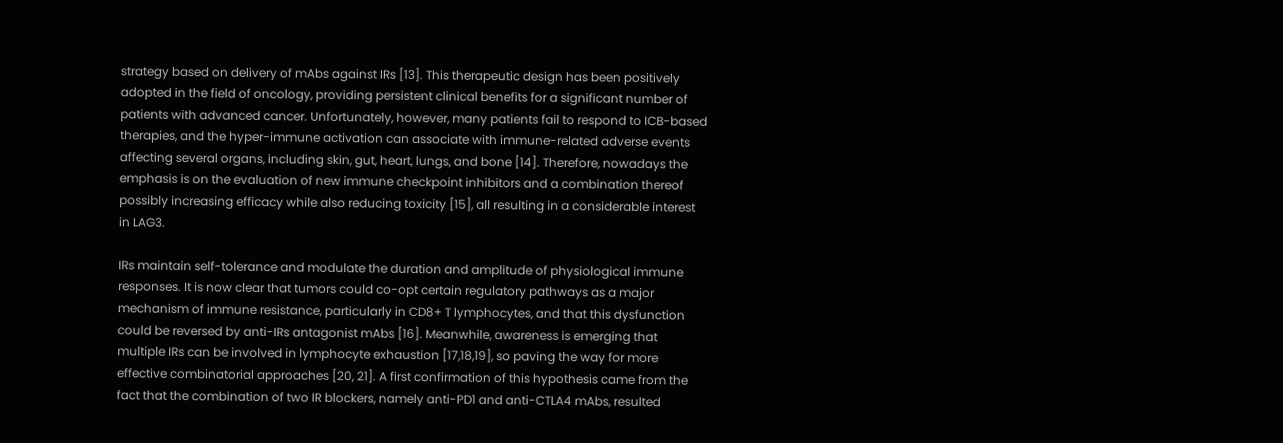strategy based on delivery of mAbs against IRs [13]. This therapeutic design has been positively adopted in the field of oncology, providing persistent clinical benefits for a significant number of patients with advanced cancer. Unfortunately, however, many patients fail to respond to ICB-based therapies, and the hyper-immune activation can associate with immune-related adverse events affecting several organs, including skin, gut, heart, lungs, and bone [14]. Therefore, nowadays the emphasis is on the evaluation of new immune checkpoint inhibitors and a combination thereof possibly increasing efficacy while also reducing toxicity [15], all resulting in a considerable interest in LAG3.

IRs maintain self-tolerance and modulate the duration and amplitude of physiological immune responses. It is now clear that tumors could co-opt certain regulatory pathways as a major mechanism of immune resistance, particularly in CD8+ T lymphocytes, and that this dysfunction could be reversed by anti-IRs antagonist mAbs [16]. Meanwhile, awareness is emerging that multiple IRs can be involved in lymphocyte exhaustion [17,18,19], so paving the way for more effective combinatorial approaches [20, 21]. A first confirmation of this hypothesis came from the fact that the combination of two IR blockers, namely anti-PD1 and anti-CTLA4 mAbs, resulted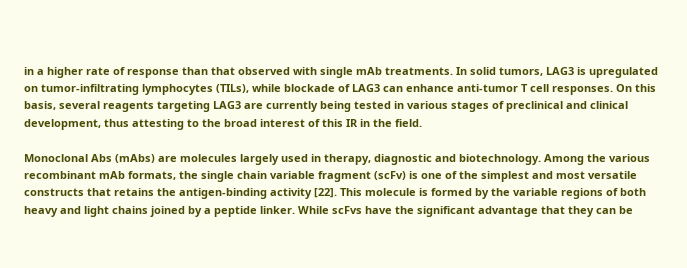in a higher rate of response than that observed with single mAb treatments. In solid tumors, LAG3 is upregulated on tumor-infiltrating lymphocytes (TILs), while blockade of LAG3 can enhance anti-tumor T cell responses. On this basis, several reagents targeting LAG3 are currently being tested in various stages of preclinical and clinical development, thus attesting to the broad interest of this IR in the field.

Monoclonal Abs (mAbs) are molecules largely used in therapy, diagnostic and biotechnology. Among the various recombinant mAb formats, the single chain variable fragment (scFv) is one of the simplest and most versatile constructs that retains the antigen-binding activity [22]. This molecule is formed by the variable regions of both heavy and light chains joined by a peptide linker. While scFvs have the significant advantage that they can be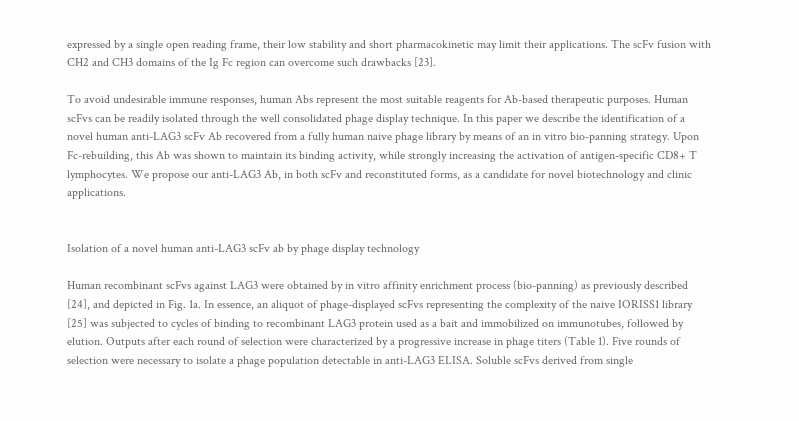expressed by a single open reading frame, their low stability and short pharmacokinetic may limit their applications. The scFv fusion with CH2 and CH3 domains of the Ig Fc region can overcome such drawbacks [23].

To avoid undesirable immune responses, human Abs represent the most suitable reagents for Ab-based therapeutic purposes. Human scFvs can be readily isolated through the well consolidated phage display technique. In this paper we describe the identification of a novel human anti-LAG3 scFv Ab recovered from a fully human naive phage library by means of an in vitro bio-panning strategy. Upon Fc-rebuilding, this Ab was shown to maintain its binding activity, while strongly increasing the activation of antigen-specific CD8+ T lymphocytes. We propose our anti-LAG3 Ab, in both scFv and reconstituted forms, as a candidate for novel biotechnology and clinic applications.


Isolation of a novel human anti-LAG3 scFv ab by phage display technology

Human recombinant scFvs against LAG3 were obtained by in vitro affinity enrichment process (bio-panning) as previously described [24], and depicted in Fig. 1a. In essence, an aliquot of phage-displayed scFvs representing the complexity of the naive IORISS1 library [25] was subjected to cycles of binding to recombinant LAG3 protein used as a bait and immobilized on immunotubes, followed by elution. Outputs after each round of selection were characterized by a progressive increase in phage titers (Table 1). Five rounds of selection were necessary to isolate a phage population detectable in anti-LAG3 ELISA. Soluble scFvs derived from single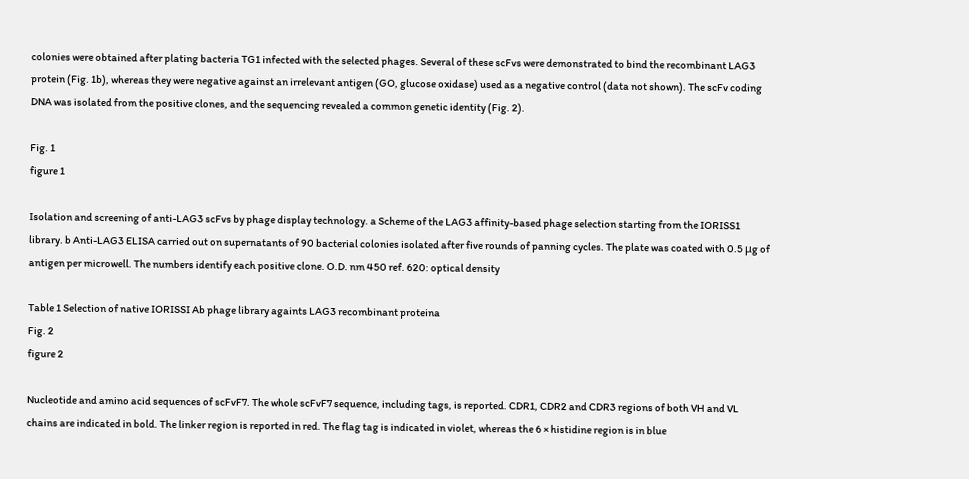colonies were obtained after plating bacteria TG1 infected with the selected phages. Several of these scFvs were demonstrated to bind the recombinant LAG3 protein (Fig. 1b), whereas they were negative against an irrelevant antigen (GO, glucose oxidase) used as a negative control (data not shown). The scFv coding DNA was isolated from the positive clones, and the sequencing revealed a common genetic identity (Fig. 2).

Fig. 1
figure 1

Isolation and screening of anti-LAG3 scFvs by phage display technology. a Scheme of the LAG3 affinity-based phage selection starting from the IORISS1 library. b Anti-LAG3 ELISA carried out on supernatants of 90 bacterial colonies isolated after five rounds of panning cycles. The plate was coated with 0.5 μg of antigen per microwell. The numbers identify each positive clone. O.D. nm 450 ref. 620: optical density

Table 1 Selection of native IORISSI Ab phage library againts LAG3 recombinant proteina
Fig. 2
figure 2

Nucleotide and amino acid sequences of scFvF7. The whole scFvF7 sequence, including tags, is reported. CDR1, CDR2 and CDR3 regions of both VH and VL chains are indicated in bold. The linker region is reported in red. The flag tag is indicated in violet, whereas the 6 × histidine region is in blue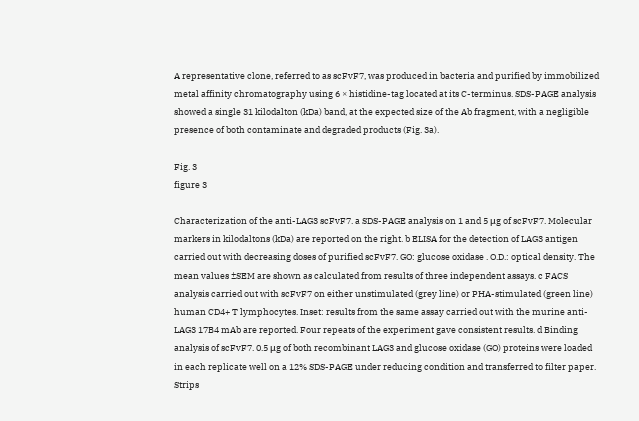A representative clone, referred to as scFvF7, was produced in bacteria and purified by immobilized metal affinity chromatography using 6 × histidine-tag located at its C-terminus. SDS-PAGE analysis showed a single 31 kilodalton (kDa) band, at the expected size of the Ab fragment, with a negligible presence of both contaminate and degraded products (Fig. 3a).

Fig. 3
figure 3

Characterization of the anti-LAG3 scFvF7. a SDS-PAGE analysis on 1 and 5 μg of scFvF7. Molecular markers in kilodaltons (kDa) are reported on the right. b ELISA for the detection of LAG3 antigen carried out with decreasing doses of purified scFvF7. GO: glucose oxidase . O.D.: optical density. The mean values ±SEM are shown as calculated from results of three independent assays. c FACS analysis carried out with scFvF7 on either unstimulated (grey line) or PHA-stimulated (green line) human CD4+ T lymphocytes. Inset: results from the same assay carried out with the murine anti-LAG3 17B4 mAb are reported. Four repeats of the experiment gave consistent results. d Binding analysis of scFvF7. 0.5 μg of both recombinant LAG3 and glucose oxidase (GO) proteins were loaded in each replicate well on a 12% SDS-PAGE under reducing condition and transferred to filter paper. Strips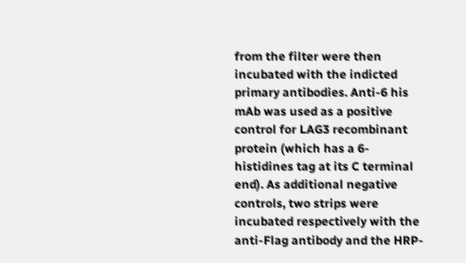from the filter were then incubated with the indicted primary antibodies. Anti-6 his mAb was used as a positive control for LAG3 recombinant protein (which has a 6-histidines tag at its C terminal end). As additional negative controls, two strips were incubated respectively with the anti-Flag antibody and the HRP-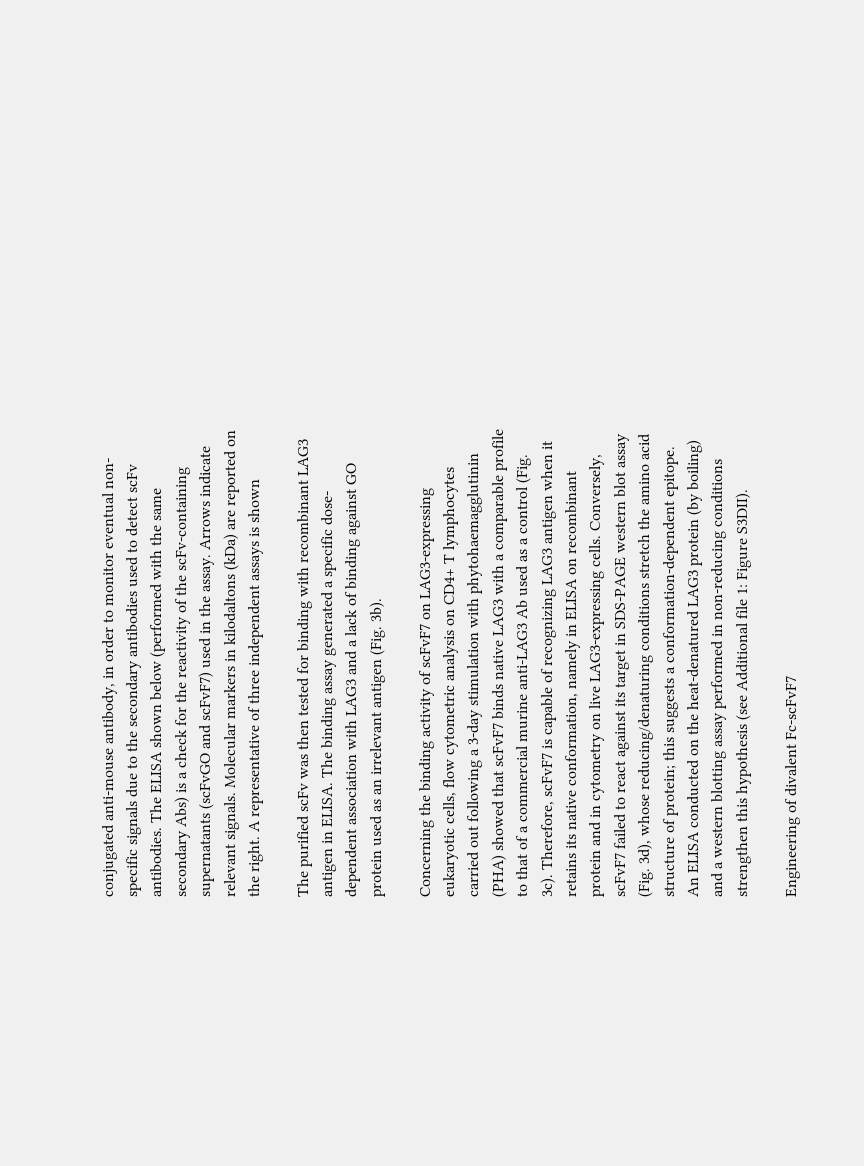conjugated anti-mouse antibody, in order to monitor eventual non-specific signals due to the secondary antibodies used to detect scFv antibodies. The ELISA shown below (performed with the same secondary Abs) is a check for the reactivity of the scFv-containing supernatants (scFvGO and scFvF7) used in the assay. Arrows indicate relevant signals. Molecular markers in kilodaltons (kDa) are reported on the right. A representative of three independent assays is shown

The purified scFv was then tested for binding with recombinant LAG3 antigen in ELISA. The binding assay generated a specific dose-dependent association with LAG3 and a lack of binding against GO protein used as an irrelevant antigen (Fig. 3b).

Concerning the binding activity of scFvF7 on LAG3-expressing eukaryotic cells, flow cytometric analysis on CD4+ T lymphocytes carried out following a 3-day stimulation with phytohaemagglutinin (PHA) showed that scFvF7 binds native LAG3 with a comparable profile to that of a commercial murine anti-LAG3 Ab used as a control (Fig. 3c). Therefore, scFvF7 is capable of recognizing LAG3 antigen when it retains its native conformation, namely in ELISA on recombinant protein and in cytometry on live LAG3-expressing cells. Conversely, scFvF7 failed to react against its target in SDS-PAGE western blot assay (Fig. 3d), whose reducing/denaturing conditions stretch the amino acid structure of protein; this suggests a conformation-dependent epitope. An ELISA conducted on the heat-denatured LAG3 protein (by boiling) and a western blotting assay performed in non-reducing conditions strengthen this hypothesis (see Additional file 1: Figure S3DII).

Engineering of divalent Fc-scFvF7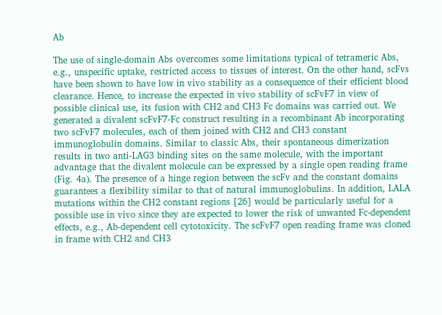Ab

The use of single-domain Abs overcomes some limitations typical of tetrameric Abs, e.g., unspecific uptake, restricted access to tissues of interest. On the other hand, scFvs have been shown to have low in vivo stability as a consequence of their efficient blood clearance. Hence, to increase the expected in vivo stability of scFvF7 in view of possible clinical use, its fusion with CH2 and CH3 Fc domains was carried out. We generated a divalent scFvF7-Fc construct resulting in a recombinant Ab incorporating two scFvF7 molecules, each of them joined with CH2 and CH3 constant immunoglobulin domains. Similar to classic Abs, their spontaneous dimerization results in two anti-LAG3 binding sites on the same molecule, with the important advantage that the divalent molecule can be expressed by a single open reading frame (Fig. 4a). The presence of a hinge region between the scFv and the constant domains guarantees a flexibility similar to that of natural immunoglobulins. In addition, LALA mutations within the CH2 constant regions [26] would be particularly useful for a possible use in vivo since they are expected to lower the risk of unwanted Fc-dependent effects, e.g., Ab-dependent cell cytotoxicity. The scFvF7 open reading frame was cloned in frame with CH2 and CH3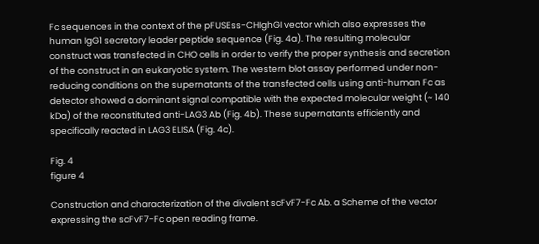Fc sequences in the context of the pFUSEss-CHIghGI vector which also expresses the human IgG1 secretory leader peptide sequence (Fig. 4a). The resulting molecular construct was transfected in CHO cells in order to verify the proper synthesis and secretion of the construct in an eukaryotic system. The western blot assay performed under non-reducing conditions on the supernatants of the transfected cells using anti-human Fc as detector showed a dominant signal compatible with the expected molecular weight (~ 140 kDa) of the reconstituted anti-LAG3 Ab (Fig. 4b). These supernatants efficiently and specifically reacted in LAG3 ELISA (Fig. 4c).

Fig. 4
figure 4

Construction and characterization of the divalent scFvF7-Fc Ab. a Scheme of the vector expressing the scFvF7-Fc open reading frame.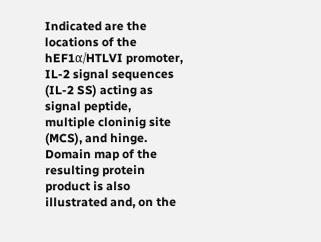Indicated are the locations of the hEF1α/HTLVI promoter, IL-2 signal sequences (IL-2 SS) acting as signal peptide, multiple cloninig site (MCS), and hinge. Domain map of the resulting protein product is also illustrated and, on the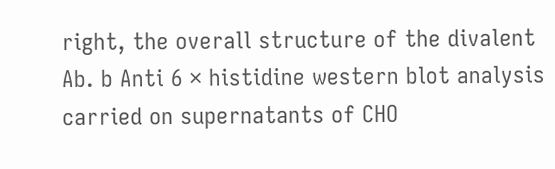right, the overall structure of the divalent Ab. b Anti 6 × histidine western blot analysis carried on supernatants of CHO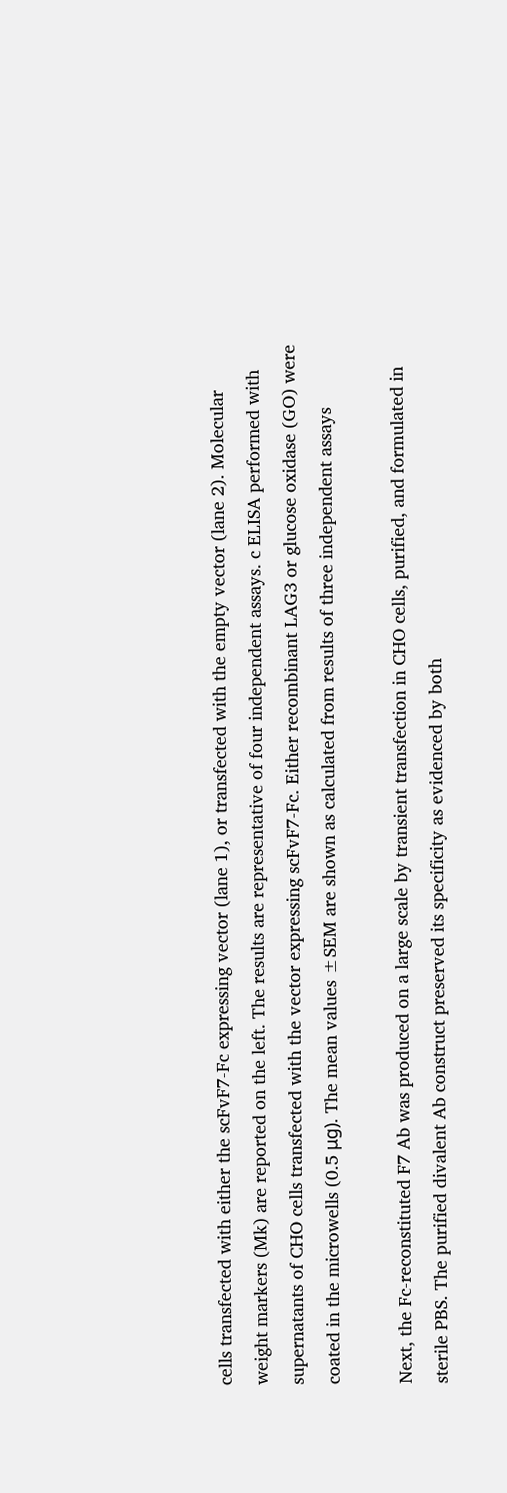cells transfected with either the scFvF7-Fc expressing vector (lane 1), or transfected with the empty vector (lane 2). Molecular weight markers (Mk) are reported on the left. The results are representative of four independent assays. c ELISA performed with supernatants of CHO cells transfected with the vector expressing scFvF7-Fc. Either recombinant LAG3 or glucose oxidase (GO) were coated in the microwells (0.5 μg). The mean values ±SEM are shown as calculated from results of three independent assays

Next, the Fc-reconstituted F7 Ab was produced on a large scale by transient transfection in CHO cells, purified, and formulated in sterile PBS. The purified divalent Ab construct preserved its specificity as evidenced by both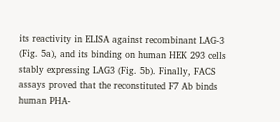its reactivity in ELISA against recombinant LAG-3 (Fig. 5a), and its binding on human HEK 293 cells stably expressing LAG3 (Fig. 5b). Finally, FACS assays proved that the reconstituted F7 Ab binds human PHA-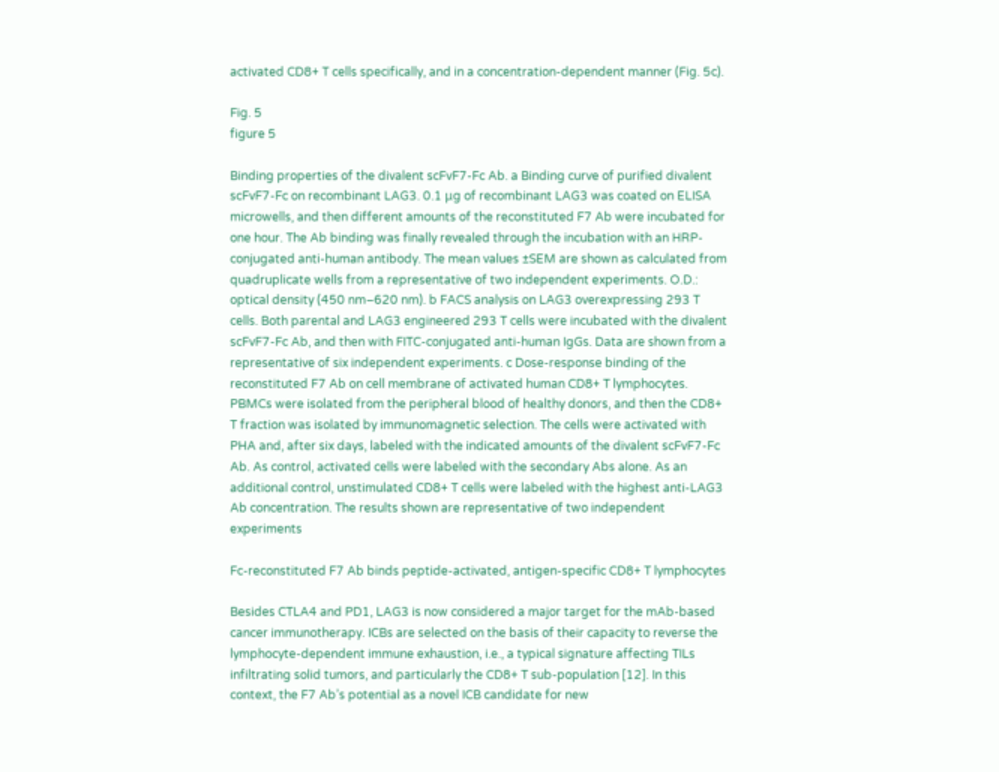activated CD8+ T cells specifically, and in a concentration-dependent manner (Fig. 5c).

Fig. 5
figure 5

Binding properties of the divalent scFvF7-Fc Ab. a Binding curve of purified divalent scFvF7-Fc on recombinant LAG3. 0.1 μg of recombinant LAG3 was coated on ELISA microwells, and then different amounts of the reconstituted F7 Ab were incubated for one hour. The Ab binding was finally revealed through the incubation with an HRP-conjugated anti-human antibody. The mean values ±SEM are shown as calculated from quadruplicate wells from a representative of two independent experiments. O.D.: optical density (450 nm–620 nm). b FACS analysis on LAG3 overexpressing 293 T cells. Both parental and LAG3 engineered 293 T cells were incubated with the divalent scFvF7-Fc Ab, and then with FITC-conjugated anti-human IgGs. Data are shown from a representative of six independent experiments. c Dose-response binding of the reconstituted F7 Ab on cell membrane of activated human CD8+ T lymphocytes. PBMCs were isolated from the peripheral blood of healthy donors, and then the CD8+ T fraction was isolated by immunomagnetic selection. The cells were activated with PHA and, after six days, labeled with the indicated amounts of the divalent scFvF7-Fc Ab. As control, activated cells were labeled with the secondary Abs alone. As an additional control, unstimulated CD8+ T cells were labeled with the highest anti-LAG3 Ab concentration. The results shown are representative of two independent experiments

Fc-reconstituted F7 Ab binds peptide-activated, antigen-specific CD8+ T lymphocytes

Besides CTLA4 and PD1, LAG3 is now considered a major target for the mAb-based cancer immunotherapy. ICBs are selected on the basis of their capacity to reverse the lymphocyte-dependent immune exhaustion, i.e., a typical signature affecting TILs infiltrating solid tumors, and particularly the CD8+ T sub-population [12]. In this context, the F7 Ab’s potential as a novel ICB candidate for new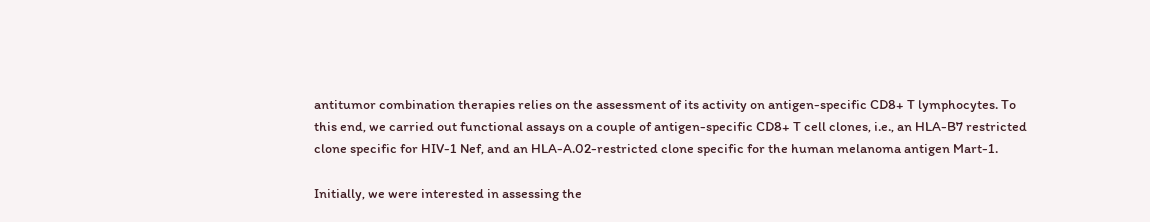antitumor combination therapies relies on the assessment of its activity on antigen-specific CD8+ T lymphocytes. To this end, we carried out functional assays on a couple of antigen-specific CD8+ T cell clones, i.e., an HLA-B7 restricted clone specific for HIV-1 Nef, and an HLA-A.02-restricted clone specific for the human melanoma antigen Mart-1.

Initially, we were interested in assessing the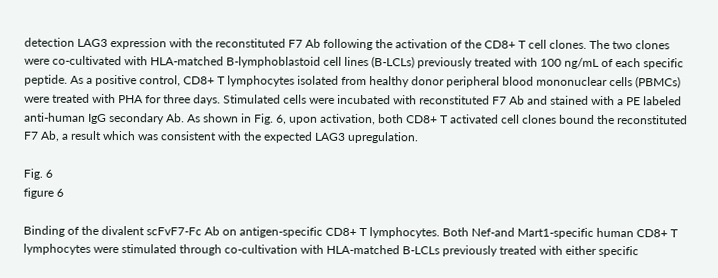detection LAG3 expression with the reconstituted F7 Ab following the activation of the CD8+ T cell clones. The two clones were co-cultivated with HLA-matched B-lymphoblastoid cell lines (B-LCLs) previously treated with 100 ng/mL of each specific peptide. As a positive control, CD8+ T lymphocytes isolated from healthy donor peripheral blood mononuclear cells (PBMCs) were treated with PHA for three days. Stimulated cells were incubated with reconstituted F7 Ab and stained with a PE labeled anti-human IgG secondary Ab. As shown in Fig. 6, upon activation, both CD8+ T activated cell clones bound the reconstituted F7 Ab, a result which was consistent with the expected LAG3 upregulation.

Fig. 6
figure 6

Binding of the divalent scFvF7-Fc Ab on antigen-specific CD8+ T lymphocytes. Both Nef-and Mart1-specific human CD8+ T lymphocytes were stimulated through co-cultivation with HLA-matched B-LCLs previously treated with either specific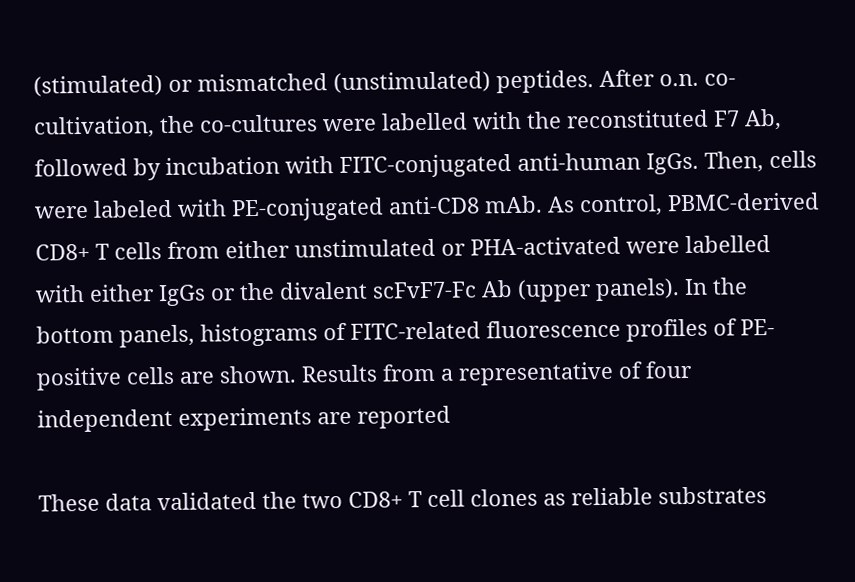(stimulated) or mismatched (unstimulated) peptides. After o.n. co-cultivation, the co-cultures were labelled with the reconstituted F7 Ab, followed by incubation with FITC-conjugated anti-human IgGs. Then, cells were labeled with PE-conjugated anti-CD8 mAb. As control, PBMC-derived CD8+ T cells from either unstimulated or PHA-activated were labelled with either IgGs or the divalent scFvF7-Fc Ab (upper panels). In the bottom panels, histograms of FITC-related fluorescence profiles of PE-positive cells are shown. Results from a representative of four independent experiments are reported

These data validated the two CD8+ T cell clones as reliable substrates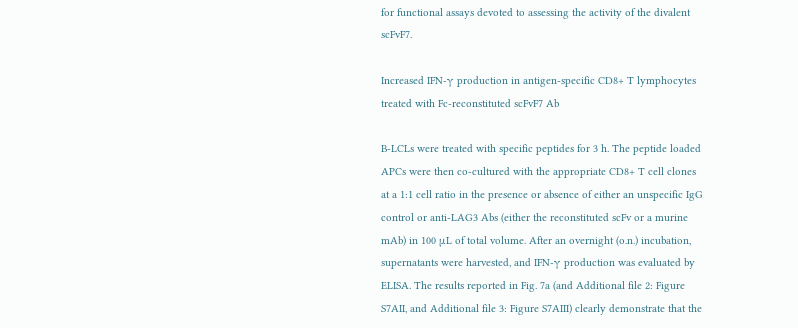for functional assays devoted to assessing the activity of the divalent scFvF7.

Increased IFN-γ production in antigen-specific CD8+ T lymphocytes treated with Fc-reconstituted scFvF7 Ab

B-LCLs were treated with specific peptides for 3 h. The peptide loaded APCs were then co-cultured with the appropriate CD8+ T cell clones at a 1:1 cell ratio in the presence or absence of either an unspecific IgG control or anti-LAG3 Abs (either the reconstituted scFv or a murine mAb) in 100 μL of total volume. After an overnight (o.n.) incubation, supernatants were harvested, and IFN-γ production was evaluated by ELISA. The results reported in Fig. 7a (and Additional file 2: Figure S7AII, and Additional file 3: Figure S7AIII) clearly demonstrate that the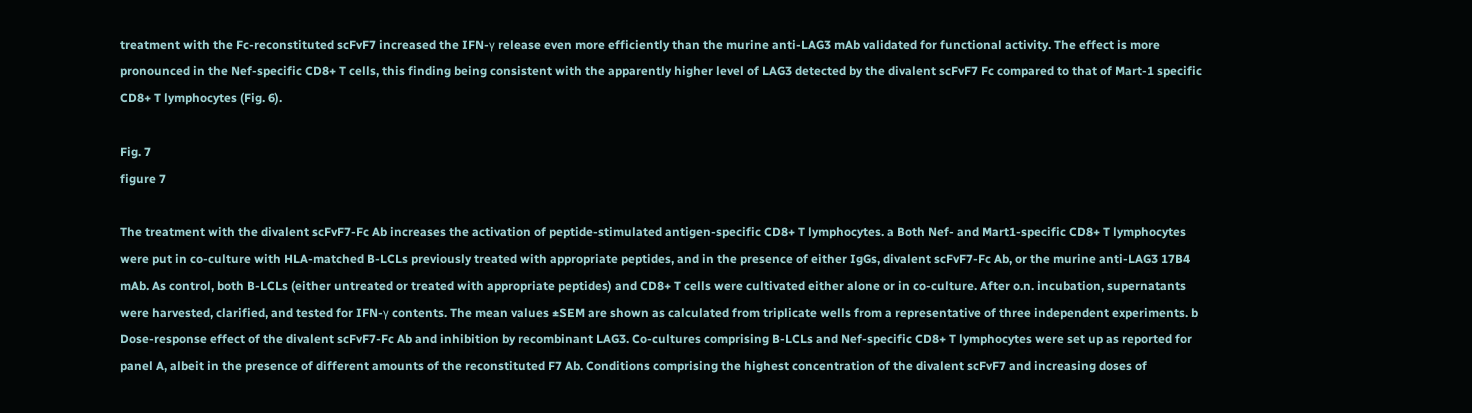treatment with the Fc-reconstituted scFvF7 increased the IFN-γ release even more efficiently than the murine anti-LAG3 mAb validated for functional activity. The effect is more pronounced in the Nef-specific CD8+ T cells, this finding being consistent with the apparently higher level of LAG3 detected by the divalent scFvF7 Fc compared to that of Mart-1 specific CD8+ T lymphocytes (Fig. 6).

Fig. 7
figure 7

The treatment with the divalent scFvF7-Fc Ab increases the activation of peptide-stimulated antigen-specific CD8+ T lymphocytes. a Both Nef- and Mart1-specific CD8+ T lymphocytes were put in co-culture with HLA-matched B-LCLs previously treated with appropriate peptides, and in the presence of either IgGs, divalent scFvF7-Fc Ab, or the murine anti-LAG3 17B4 mAb. As control, both B-LCLs (either untreated or treated with appropriate peptides) and CD8+ T cells were cultivated either alone or in co-culture. After o.n. incubation, supernatants were harvested, clarified, and tested for IFN-γ contents. The mean values ±SEM are shown as calculated from triplicate wells from a representative of three independent experiments. b Dose-response effect of the divalent scFvF7-Fc Ab and inhibition by recombinant LAG3. Co-cultures comprising B-LCLs and Nef-specific CD8+ T lymphocytes were set up as reported for panel A, albeit in the presence of different amounts of the reconstituted F7 Ab. Conditions comprising the highest concentration of the divalent scFvF7 and increasing doses of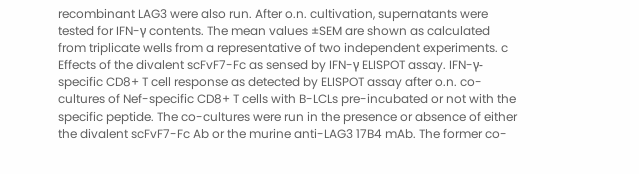recombinant LAG3 were also run. After o.n. cultivation, supernatants were tested for IFN-γ contents. The mean values ±SEM are shown as calculated from triplicate wells from a representative of two independent experiments. c Effects of the divalent scFvF7-Fc as sensed by IFN-γ ELISPOT assay. IFN-γ-specific CD8+ T cell response as detected by ELISPOT assay after o.n. co-cultures of Nef-specific CD8+ T cells with B-LCLs pre-incubated or not with the specific peptide. The co-cultures were run in the presence or absence of either the divalent scFvF7-Fc Ab or the murine anti-LAG3 17B4 mAb. The former co-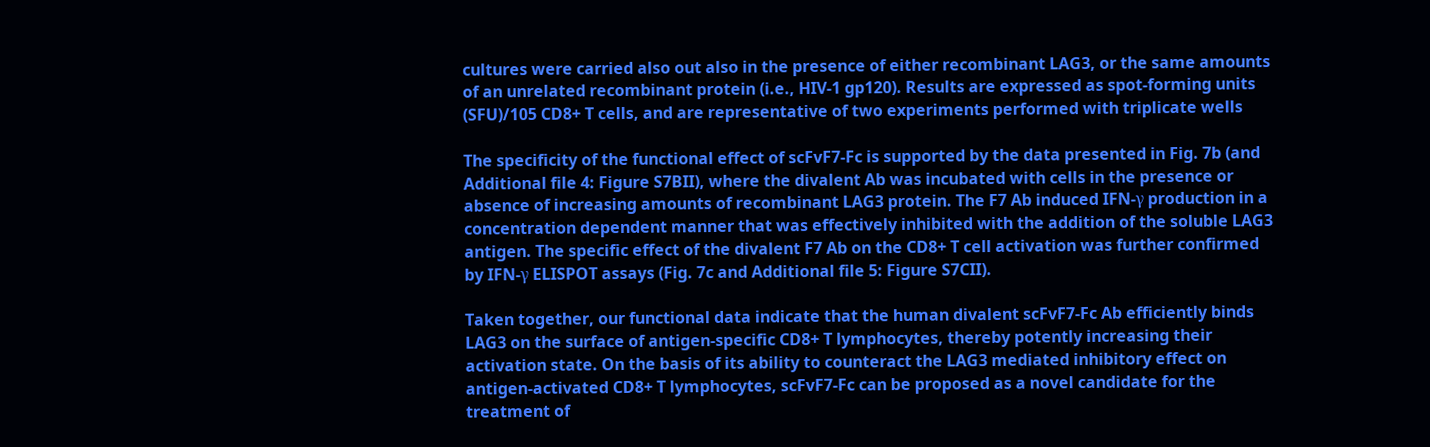cultures were carried also out also in the presence of either recombinant LAG3, or the same amounts of an unrelated recombinant protein (i.e., HIV-1 gp120). Results are expressed as spot-forming units (SFU)/105 CD8+ T cells, and are representative of two experiments performed with triplicate wells

The specificity of the functional effect of scFvF7-Fc is supported by the data presented in Fig. 7b (and Additional file 4: Figure S7BII), where the divalent Ab was incubated with cells in the presence or absence of increasing amounts of recombinant LAG3 protein. The F7 Ab induced IFN-γ production in a concentration dependent manner that was effectively inhibited with the addition of the soluble LAG3 antigen. The specific effect of the divalent F7 Ab on the CD8+ T cell activation was further confirmed by IFN-γ ELISPOT assays (Fig. 7c and Additional file 5: Figure S7CII).

Taken together, our functional data indicate that the human divalent scFvF7-Fc Ab efficiently binds LAG3 on the surface of antigen-specific CD8+ T lymphocytes, thereby potently increasing their activation state. On the basis of its ability to counteract the LAG3 mediated inhibitory effect on antigen-activated CD8+ T lymphocytes, scFvF7-Fc can be proposed as a novel candidate for the treatment of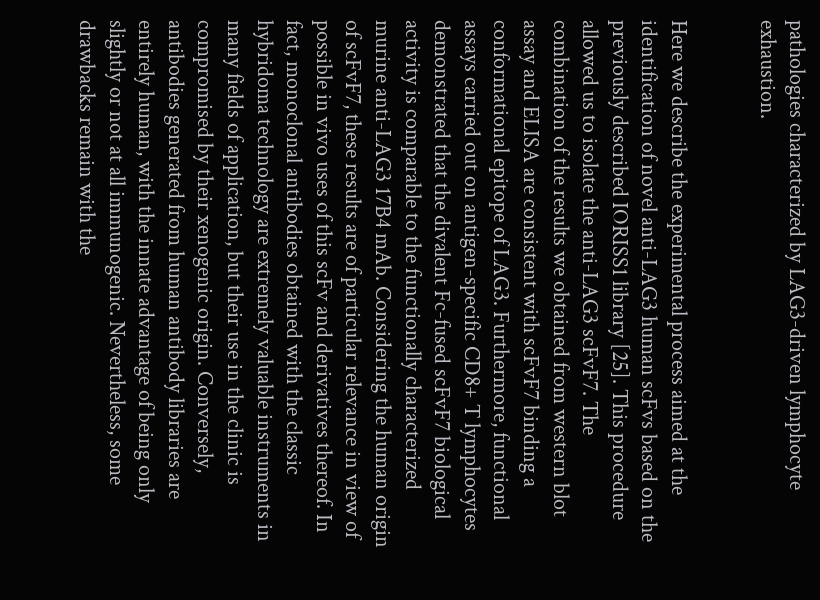pathologies characterized by LAG3-driven lymphocyte exhaustion.


Here we describe the experimental process aimed at the identification of novel anti-LAG3 human scFvs based on the previously described IORISS1 library [25]. This procedure allowed us to isolate the anti-LAG3 scFvF7. The combination of the results we obtained from western blot assay and ELISA are consistent with scFvF7 binding a conformational epitope of LAG3. Furthermore, functional assays carried out on antigen-specific CD8+ T lymphocytes demonstrated that the divalent Fc-fused scFvF7 biological activity is comparable to the functionally characterized murine anti-LAG3 17B4 mAb. Considering the human origin of scFvF7, these results are of particular relevance in view of possible in vivo uses of this scFv and derivatives thereof. In fact, monoclonal antibodies obtained with the classic hybridoma technology are extremely valuable instruments in many fields of application, but their use in the clinic is compromised by their xenogenic origin. Conversely, antibodies generated from human antibody libraries are entirely human, with the innate advantage of being only slightly or not at all immunogenic. Nevertheless, some drawbacks remain with the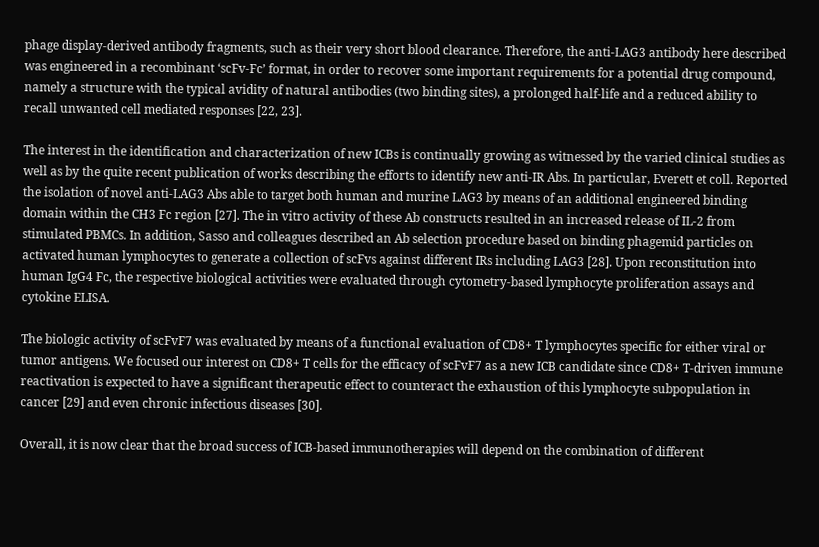phage display-derived antibody fragments, such as their very short blood clearance. Therefore, the anti-LAG3 antibody here described was engineered in a recombinant ‘scFv-Fc’ format, in order to recover some important requirements for a potential drug compound, namely a structure with the typical avidity of natural antibodies (two binding sites), a prolonged half-life and a reduced ability to recall unwanted cell mediated responses [22, 23].

The interest in the identification and characterization of new ICBs is continually growing as witnessed by the varied clinical studies as well as by the quite recent publication of works describing the efforts to identify new anti-IR Abs. In particular, Everett et coll. Reported the isolation of novel anti-LAG3 Abs able to target both human and murine LAG3 by means of an additional engineered binding domain within the CH3 Fc region [27]. The in vitro activity of these Ab constructs resulted in an increased release of IL-2 from stimulated PBMCs. In addition, Sasso and colleagues described an Ab selection procedure based on binding phagemid particles on activated human lymphocytes to generate a collection of scFvs against different IRs including LAG3 [28]. Upon reconstitution into human IgG4 Fc, the respective biological activities were evaluated through cytometry-based lymphocyte proliferation assays and cytokine ELISA.

The biologic activity of scFvF7 was evaluated by means of a functional evaluation of CD8+ T lymphocytes specific for either viral or tumor antigens. We focused our interest on CD8+ T cells for the efficacy of scFvF7 as a new ICB candidate since CD8+ T-driven immune reactivation is expected to have a significant therapeutic effect to counteract the exhaustion of this lymphocyte subpopulation in cancer [29] and even chronic infectious diseases [30].

Overall, it is now clear that the broad success of ICB-based immunotherapies will depend on the combination of different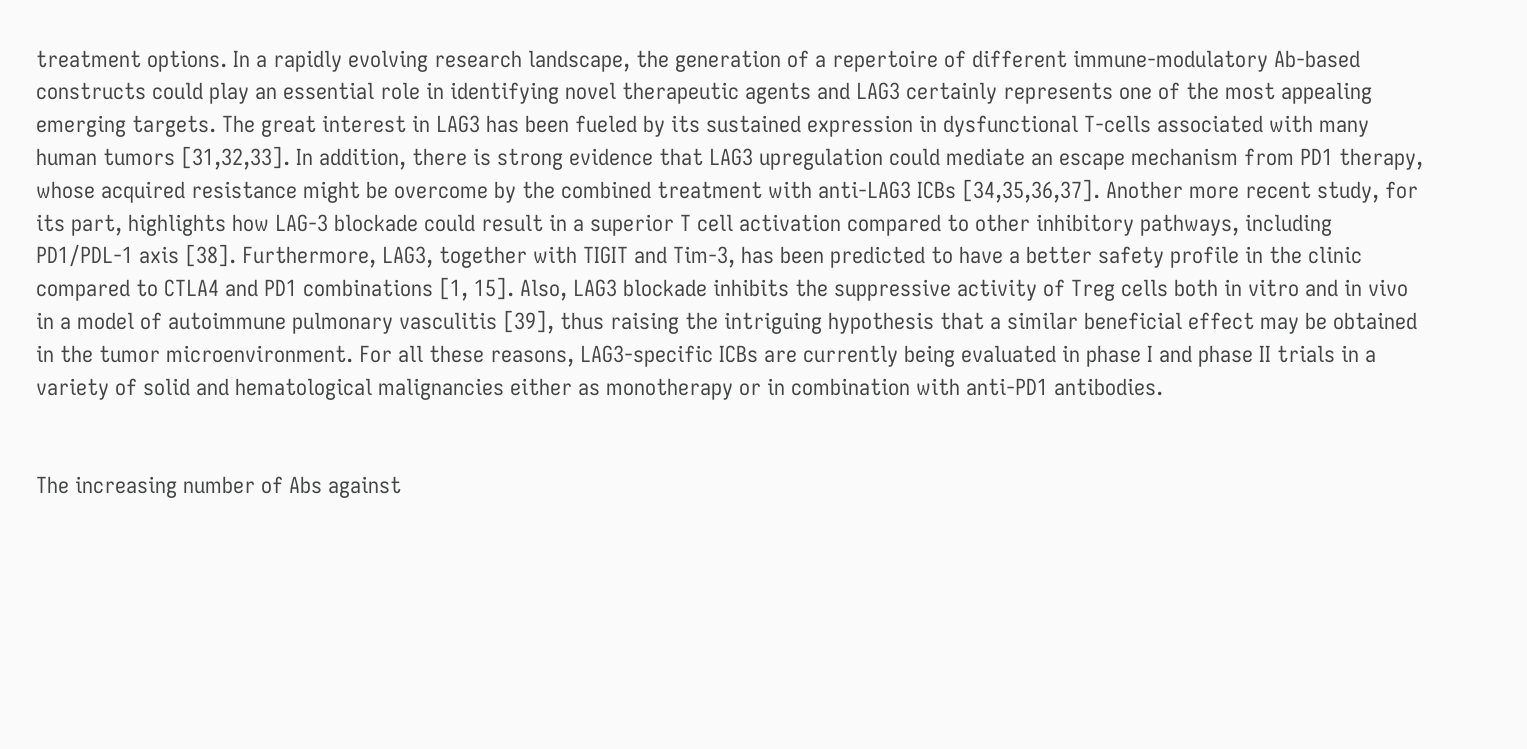treatment options. In a rapidly evolving research landscape, the generation of a repertoire of different immune-modulatory Ab-based constructs could play an essential role in identifying novel therapeutic agents and LAG3 certainly represents one of the most appealing emerging targets. The great interest in LAG3 has been fueled by its sustained expression in dysfunctional T-cells associated with many human tumors [31,32,33]. In addition, there is strong evidence that LAG3 upregulation could mediate an escape mechanism from PD1 therapy, whose acquired resistance might be overcome by the combined treatment with anti-LAG3 ICBs [34,35,36,37]. Another more recent study, for its part, highlights how LAG-3 blockade could result in a superior T cell activation compared to other inhibitory pathways, including PD1/PDL-1 axis [38]. Furthermore, LAG3, together with TIGIT and Tim-3, has been predicted to have a better safety profile in the clinic compared to CTLA4 and PD1 combinations [1, 15]. Also, LAG3 blockade inhibits the suppressive activity of Treg cells both in vitro and in vivo in a model of autoimmune pulmonary vasculitis [39], thus raising the intriguing hypothesis that a similar beneficial effect may be obtained in the tumor microenvironment. For all these reasons, LAG3-specific ICBs are currently being evaluated in phase I and phase II trials in a variety of solid and hematological malignancies either as monotherapy or in combination with anti-PD1 antibodies.


The increasing number of Abs against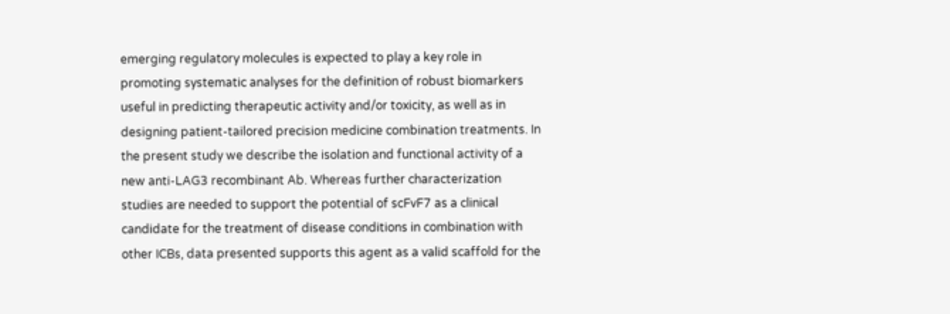emerging regulatory molecules is expected to play a key role in promoting systematic analyses for the definition of robust biomarkers useful in predicting therapeutic activity and/or toxicity, as well as in designing patient-tailored precision medicine combination treatments. In the present study we describe the isolation and functional activity of a new anti-LAG3 recombinant Ab. Whereas further characterization studies are needed to support the potential of scFvF7 as a clinical candidate for the treatment of disease conditions in combination with other ICBs, data presented supports this agent as a valid scaffold for the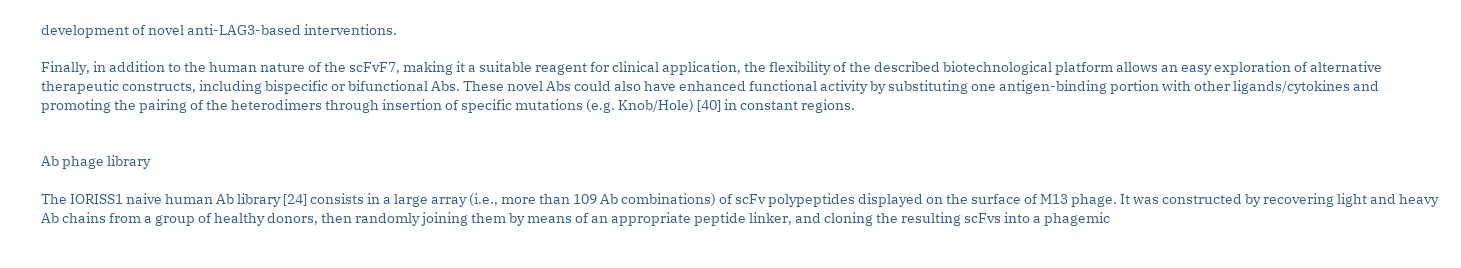development of novel anti-LAG3-based interventions.

Finally, in addition to the human nature of the scFvF7, making it a suitable reagent for clinical application, the flexibility of the described biotechnological platform allows an easy exploration of alternative therapeutic constructs, including bispecific or bifunctional Abs. These novel Abs could also have enhanced functional activity by substituting one antigen-binding portion with other ligands/cytokines and promoting the pairing of the heterodimers through insertion of specific mutations (e.g. Knob/Hole) [40] in constant regions.


Ab phage library

The IORISS1 naive human Ab library [24] consists in a large array (i.e., more than 109 Ab combinations) of scFv polypeptides displayed on the surface of M13 phage. It was constructed by recovering light and heavy Ab chains from a group of healthy donors, then randomly joining them by means of an appropriate peptide linker, and cloning the resulting scFvs into a phagemic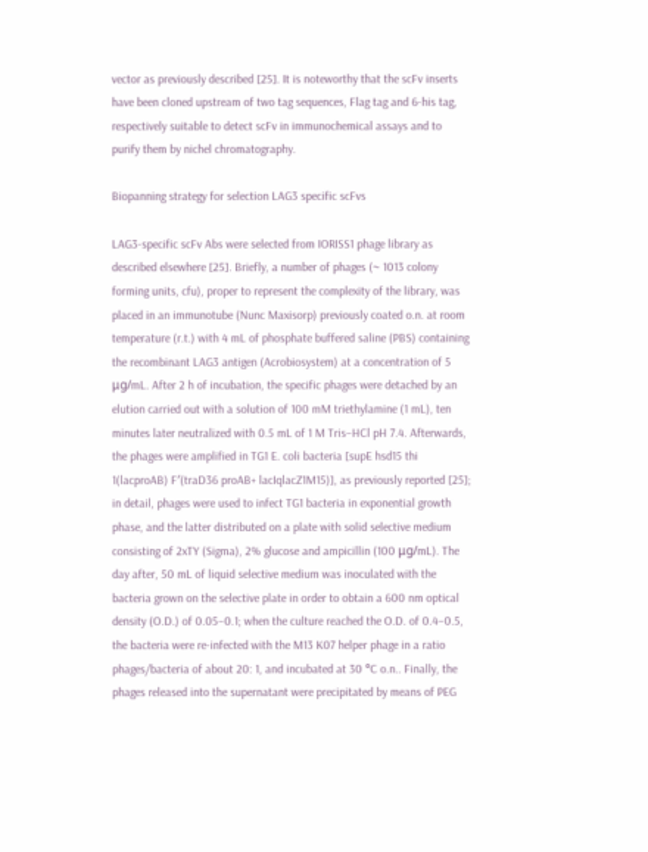vector as previously described [25]. It is noteworthy that the scFv inserts have been cloned upstream of two tag sequences, Flag tag and 6-his tag, respectively suitable to detect scFv in immunochemical assays and to purify them by nichel chromatography.

Biopanning strategy for selection LAG3 specific scFvs

LAG3-specific scFv Abs were selected from IORISS1 phage library as described elsewhere [25]. Briefly, a number of phages (~ 1013 colony forming units, cfu), proper to represent the complexity of the library, was placed in an immunotube (Nunc Maxisorp) previously coated o.n. at room temperature (r.t.) with 4 mL of phosphate buffered saline (PBS) containing the recombinant LAG3 antigen (Acrobiosystem) at a concentration of 5 μg/mL. After 2 h of incubation, the specific phages were detached by an elution carried out with a solution of 100 mM triethylamine (1 mL), ten minutes later neutralized with 0.5 mL of 1 M Tris–HCl pH 7.4. Afterwards, the phages were amplified in TG1 E. coli bacteria [supE hsd15 thi 1(lacproAB) F′(traD36 proAB+ lacIqlacZ1M15)], as previously reported [25]; in detail, phages were used to infect TG1 bacteria in exponential growth phase, and the latter distributed on a plate with solid selective medium consisting of 2xTY (Sigma), 2% glucose and ampicillin (100 μg/mL). The day after, 50 mL of liquid selective medium was inoculated with the bacteria grown on the selective plate in order to obtain a 600 nm optical density (O.D.) of 0.05–0.1; when the culture reached the O.D. of 0.4–0.5, the bacteria were re-infected with the M13 K07 helper phage in a ratio phages/bacteria of about 20: 1, and incubated at 30 °C o.n.. Finally, the phages released into the supernatant were precipitated by means of PEG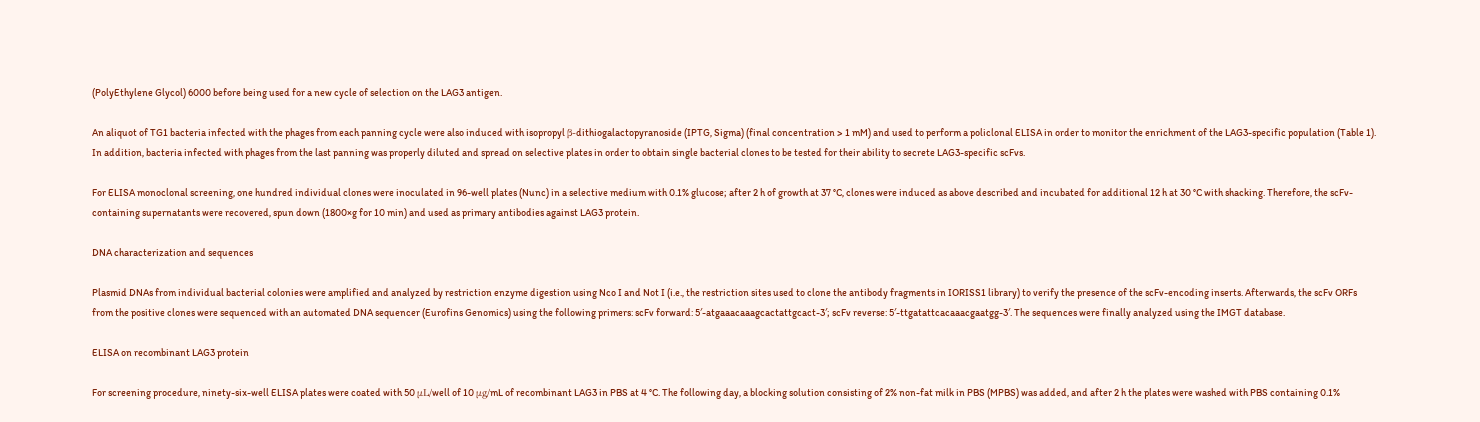(PolyEthylene Glycol) 6000 before being used for a new cycle of selection on the LAG3 antigen.

An aliquot of TG1 bacteria infected with the phages from each panning cycle were also induced with isopropyl β-dithiogalactopyranoside (IPTG, Sigma) (final concentration > 1 mM) and used to perform a policlonal ELISA in order to monitor the enrichment of the LAG3-specific population (Table 1). In addition, bacteria infected with phages from the last panning was properly diluted and spread on selective plates in order to obtain single bacterial clones to be tested for their ability to secrete LAG3-specific scFvs.

For ELISA monoclonal screening, one hundred individual clones were inoculated in 96-well plates (Nunc) in a selective medium with 0.1% glucose; after 2 h of growth at 37 °C, clones were induced as above described and incubated for additional 12 h at 30 °C with shacking. Therefore, the scFv-containing supernatants were recovered, spun down (1800×g for 10 min) and used as primary antibodies against LAG3 protein.

DNA characterization and sequences

Plasmid DNAs from individual bacterial colonies were amplified and analyzed by restriction enzyme digestion using Nco I and Not I (i.e., the restriction sites used to clone the antibody fragments in IORISS1 library) to verify the presence of the scFv-encoding inserts. Afterwards, the scFv ORFs from the positive clones were sequenced with an automated DNA sequencer (Eurofins Genomics) using the following primers: scFv forward: 5′-atgaaacaaagcactattgcact-3′; scFv reverse: 5′-ttgatattcacaaacgaatgg-3′. The sequences were finally analyzed using the IMGT database.

ELISA on recombinant LAG3 protein

For screening procedure, ninety-six-well ELISA plates were coated with 50 μL/well of 10 μg/mL of recombinant LAG3 in PBS at 4 °C. The following day, a blocking solution consisting of 2% non-fat milk in PBS (MPBS) was added, and after 2 h the plates were washed with PBS containing 0.1%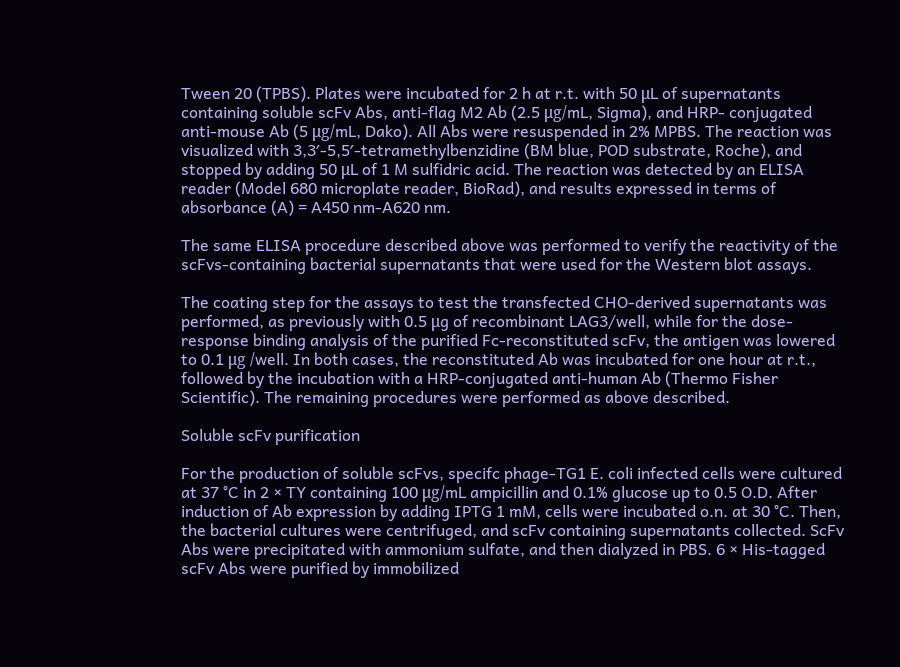Tween 20 (TPBS). Plates were incubated for 2 h at r.t. with 50 μL of supernatants containing soluble scFv Abs, anti-flag M2 Ab (2.5 μg/mL, Sigma), and HRP- conjugated anti-mouse Ab (5 μg/mL, Dako). All Abs were resuspended in 2% MPBS. The reaction was visualized with 3,3′-5,5′-tetramethylbenzidine (BM blue, POD substrate, Roche), and stopped by adding 50 μL of 1 M sulfidric acid. The reaction was detected by an ELISA reader (Model 680 microplate reader, BioRad), and results expressed in terms of absorbance (A) = A450 nm-A620 nm.

The same ELISA procedure described above was performed to verify the reactivity of the scFvs-containing bacterial supernatants that were used for the Western blot assays.

The coating step for the assays to test the transfected CHO-derived supernatants was performed, as previously with 0.5 μg of recombinant LAG3/well, while for the dose-response binding analysis of the purified Fc-reconstituted scFv, the antigen was lowered to 0.1 μg /well. In both cases, the reconstituted Ab was incubated for one hour at r.t., followed by the incubation with a HRP-conjugated anti-human Ab (Thermo Fisher Scientific). The remaining procedures were performed as above described.

Soluble scFv purification

For the production of soluble scFvs, specifc phage-TG1 E. coli infected cells were cultured at 37 °C in 2 × TY containing 100 μg/mL ampicillin and 0.1% glucose up to 0.5 O.D. After induction of Ab expression by adding IPTG 1 mM, cells were incubated o.n. at 30 °C. Then, the bacterial cultures were centrifuged, and scFv containing supernatants collected. ScFv Abs were precipitated with ammonium sulfate, and then dialyzed in PBS. 6 × His-tagged scFv Abs were purified by immobilized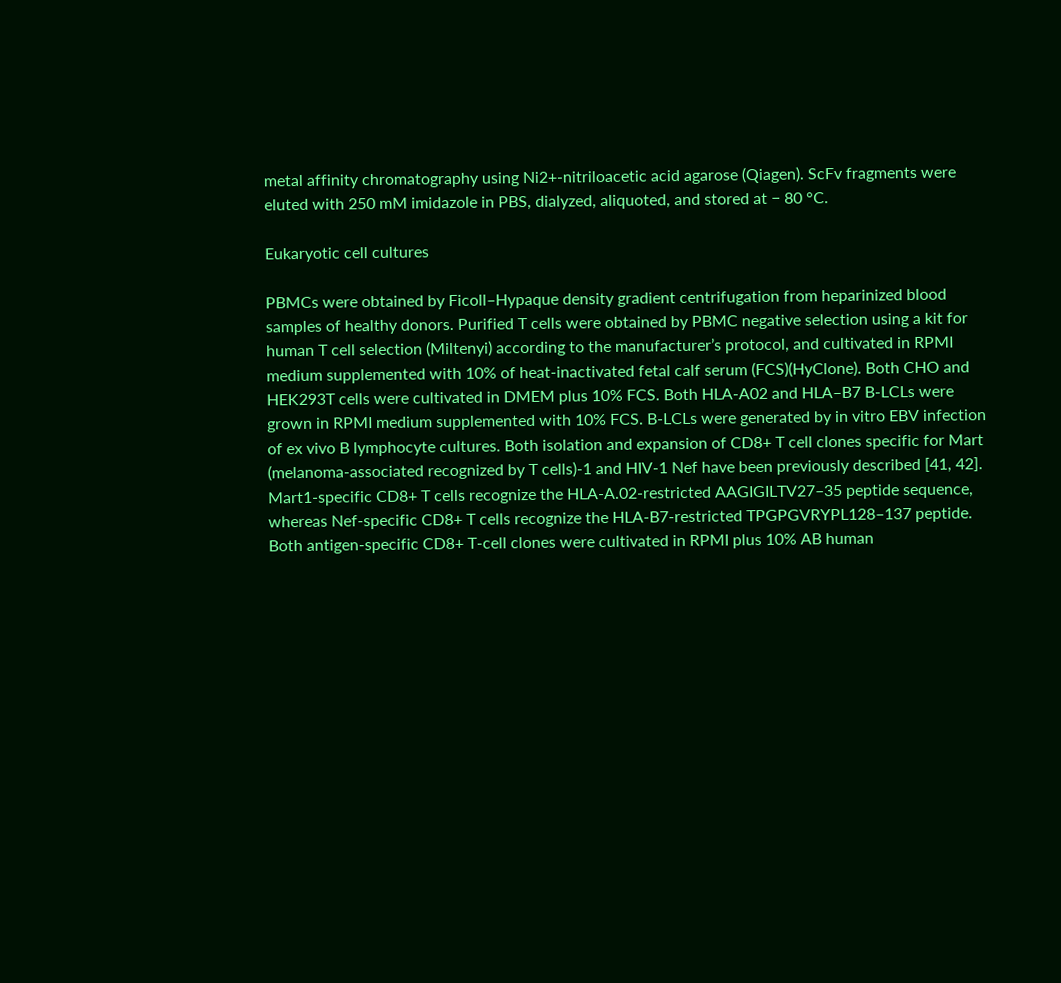metal affinity chromatography using Ni2+-nitriloacetic acid agarose (Qiagen). ScFv fragments were eluted with 250 mM imidazole in PBS, dialyzed, aliquoted, and stored at − 80 °C.

Eukaryotic cell cultures

PBMCs were obtained by Ficoll–Hypaque density gradient centrifugation from heparinized blood samples of healthy donors. Purified T cells were obtained by PBMC negative selection using a kit for human T cell selection (Miltenyi) according to the manufacturer’s protocol, and cultivated in RPMI medium supplemented with 10% of heat-inactivated fetal calf serum (FCS)(HyClone). Both CHO and HEK293T cells were cultivated in DMEM plus 10% FCS. Both HLA-A02 and HLA–B7 B-LCLs were grown in RPMI medium supplemented with 10% FCS. B-LCLs were generated by in vitro EBV infection of ex vivo B lymphocyte cultures. Both isolation and expansion of CD8+ T cell clones specific for Mart (melanoma-associated recognized by T cells)-1 and HIV-1 Nef have been previously described [41, 42]. Mart1-specific CD8+ T cells recognize the HLA-A.02-restricted AAGIGILTV27–35 peptide sequence, whereas Nef-specific CD8+ T cells recognize the HLA-B7-restricted TPGPGVRYPL128–137 peptide. Both antigen-specific CD8+ T-cell clones were cultivated in RPMI plus 10% AB human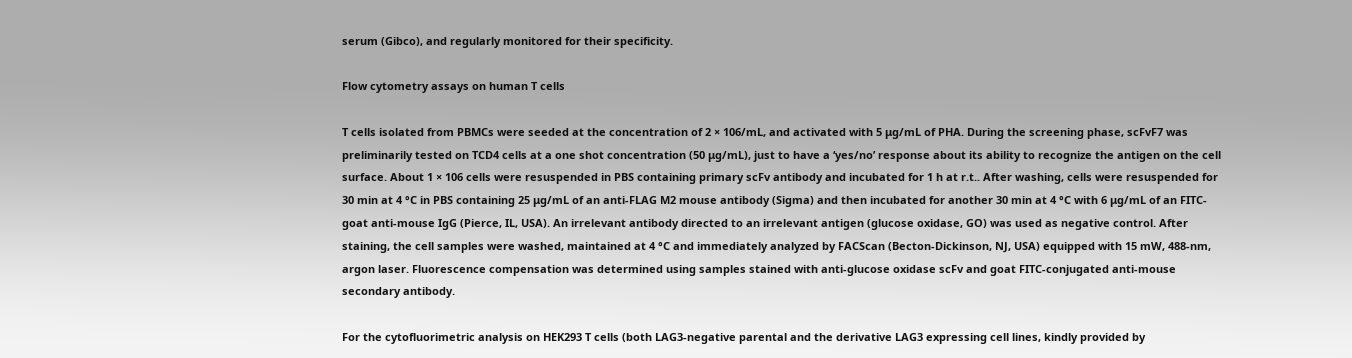serum (Gibco), and regularly monitored for their specificity.

Flow cytometry assays on human T cells

T cells isolated from PBMCs were seeded at the concentration of 2 × 106/mL, and activated with 5 μg/mL of PHA. During the screening phase, scFvF7 was preliminarily tested on TCD4 cells at a one shot concentration (50 μg/mL), just to have a ‘yes/no’ response about its ability to recognize the antigen on the cell surface. About 1 × 106 cells were resuspended in PBS containing primary scFv antibody and incubated for 1 h at r.t.. After washing, cells were resuspended for 30 min at 4 °C in PBS containing 25 μg/mL of an anti-FLAG M2 mouse antibody (Sigma) and then incubated for another 30 min at 4 °C with 6 μg/mL of an FITC-goat anti-mouse IgG (Pierce, IL, USA). An irrelevant antibody directed to an irrelevant antigen (glucose oxidase, GO) was used as negative control. After staining, the cell samples were washed, maintained at 4 °C and immediately analyzed by FACScan (Becton-Dickinson, NJ, USA) equipped with 15 mW, 488-nm, argon laser. Fluorescence compensation was determined using samples stained with anti-glucose oxidase scFv and goat FITC-conjugated anti-mouse secondary antibody.

For the cytofluorimetric analysis on HEK293 T cells (both LAG3-negative parental and the derivative LAG3 expressing cell lines, kindly provided by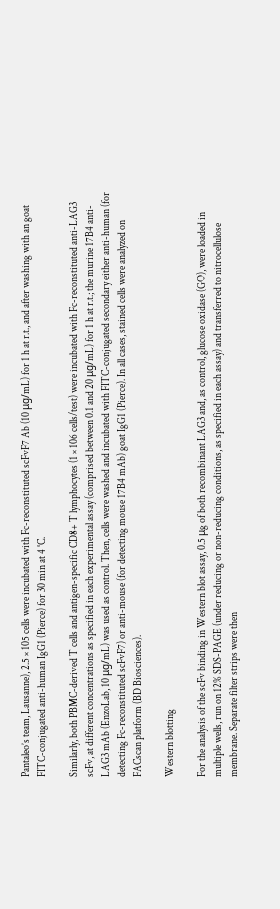Pantaleo’s team, Lausanne), 2.5 × 105 cells were incubated with Fc-reconstituted scFvF7 Ab (10 μg/mL) for 1 h at r.t., and after washing with an goat FITC-conjugated anti-human IgG1 (Pierce) for 30 min at 4 °C.

Similarly, both PBMC-derived T cells and antigen-specific CD8+ T lymphocytes (1 × 106 cells/test) were incubated with Fc-reconstituted anti-LAG3 scFv, at different concentrations as specified in each experimental assay (comprised between 0.1 and 20 μg/mL) for 1 h at r.t.; the murine 17B4 anti-LAG3 mAb (EnzoLab, 10 μg/mL) was used as control. Then, cells were washed and incubated with FITC-conjugated secondary either anti-human (for detecting Fc-reconstituted scFvF7) or anti-mouse (for detecting mouse 17B4 mAb) goat IgG1 (Pierce). In all cases, stained cells were analyzed on FACscan platform (BD Biosciences).

Western blotting

For the analysis of the scFv binding in Western blot assay, 0.5 μg of both recombinant LAG3 and, as control, glucose oxidase (GO), were loaded in multiple wells, run on 12% SDS-PAGE (under reducing or non-reducing conditions, as specified in each assay) and transferred to nitrocellulose membrane. Separate filter strips were then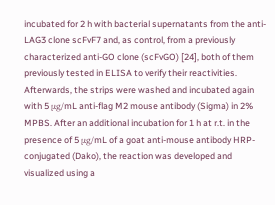incubated for 2 h with bacterial supernatants from the anti-LAG3 clone scFvF7 and, as control, from a previously characterized anti-GO clone (scFvGO) [24], both of them previously tested in ELISA to verify their reactivities. Afterwards, the strips were washed and incubated again with 5 μg/mL anti-flag M2 mouse antibody (Sigma) in 2% MPBS. After an additional incubation for 1 h at r.t. in the presence of 5 μg/mL of a goat anti-mouse antibody HRP-conjugated (Dako), the reaction was developed and visualized using a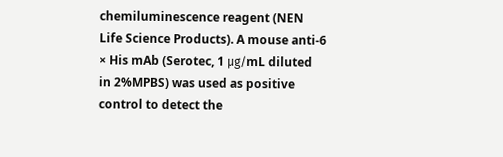chemiluminescence reagent (NEN Life Science Products). A mouse anti-6 × His mAb (Serotec, 1 μg/mL diluted in 2%MPBS) was used as positive control to detect the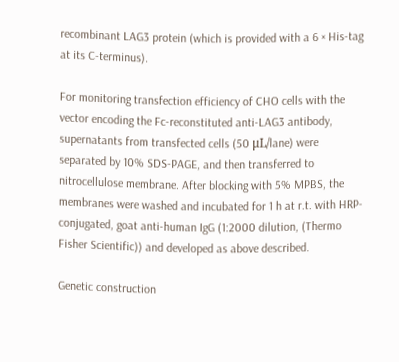recombinant LAG3 protein (which is provided with a 6 × His-tag at its C-terminus).

For monitoring transfection efficiency of CHO cells with the vector encoding the Fc-reconstituted anti-LAG3 antibody, supernatants from transfected cells (50 μL/lane) were separated by 10% SDS-PAGE, and then transferred to nitrocellulose membrane. After blocking with 5% MPBS, the membranes were washed and incubated for 1 h at r.t. with HRP-conjugated, goat anti-human IgG (1:2000 dilution, (Thermo Fisher Scientific)) and developed as above described.

Genetic construction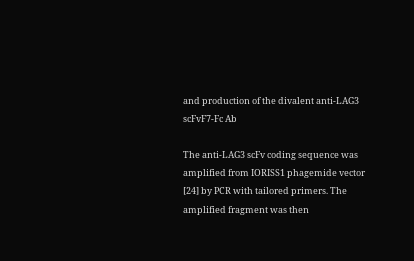and production of the divalent anti-LAG3 scFvF7-Fc Ab

The anti-LAG3 scFv coding sequence was amplified from IORISS1 phagemide vector [24] by PCR with tailored primers. The amplified fragment was then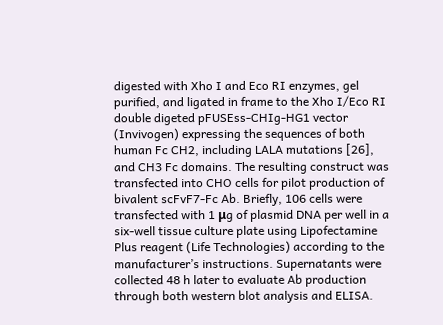digested with Xho I and Eco RI enzymes, gel purified, and ligated in frame to the Xho I/Eco RI double digeted pFUSEss-CHIg-HG1 vector (Invivogen) expressing the sequences of both human Fc CH2, including LALA mutations [26], and CH3 Fc domains. The resulting construct was transfected into CHO cells for pilot production of bivalent scFvF7-Fc Ab. Briefly, 106 cells were transfected with 1 μg of plasmid DNA per well in a six-well tissue culture plate using Lipofectamine Plus reagent (Life Technologies) according to the manufacturer’s instructions. Supernatants were collected 48 h later to evaluate Ab production through both western blot analysis and ELISA.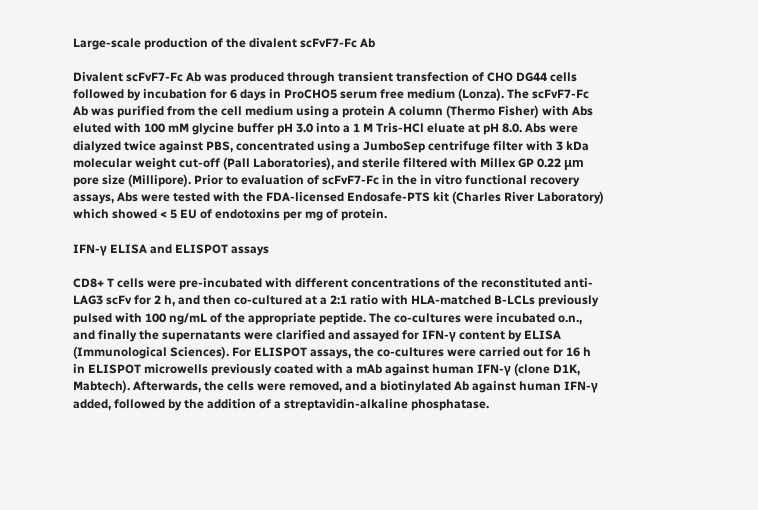Large-scale production of the divalent scFvF7-Fc Ab

Divalent scFvF7-Fc Ab was produced through transient transfection of CHO DG44 cells followed by incubation for 6 days in ProCHO5 serum free medium (Lonza). The scFvF7-Fc Ab was purified from the cell medium using a protein A column (Thermo Fisher) with Abs eluted with 100 mM glycine buffer pH 3.0 into a 1 M Tris-HCl eluate at pH 8.0. Abs were dialyzed twice against PBS, concentrated using a JumboSep centrifuge filter with 3 kDa molecular weight cut-off (Pall Laboratories), and sterile filtered with Millex GP 0.22 μm pore size (Millipore). Prior to evaluation of scFvF7-Fc in the in vitro functional recovery assays, Abs were tested with the FDA-licensed Endosafe-PTS kit (Charles River Laboratory) which showed < 5 EU of endotoxins per mg of protein.

IFN-γ ELISA and ELISPOT assays

CD8+ T cells were pre-incubated with different concentrations of the reconstituted anti-LAG3 scFv for 2 h, and then co-cultured at a 2:1 ratio with HLA-matched B-LCLs previously pulsed with 100 ng/mL of the appropriate peptide. The co-cultures were incubated o.n., and finally the supernatants were clarified and assayed for IFN-γ content by ELISA (Immunological Sciences). For ELISPOT assays, the co-cultures were carried out for 16 h in ELISPOT microwells previously coated with a mAb against human IFN-γ (clone D1K, Mabtech). Afterwards, the cells were removed, and a biotinylated Ab against human IFN-γ added, followed by the addition of a streptavidin-alkaline phosphatase.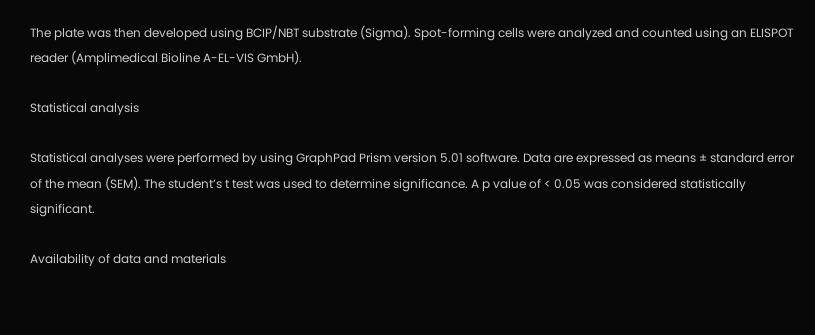The plate was then developed using BCIP/NBT substrate (Sigma). Spot-forming cells were analyzed and counted using an ELISPOT reader (Amplimedical Bioline A-EL-VIS GmbH).

Statistical analysis

Statistical analyses were performed by using GraphPad Prism version 5.01 software. Data are expressed as means ± standard error of the mean (SEM). The student’s t test was used to determine significance. A p value of < 0.05 was considered statistically significant.

Availability of data and materials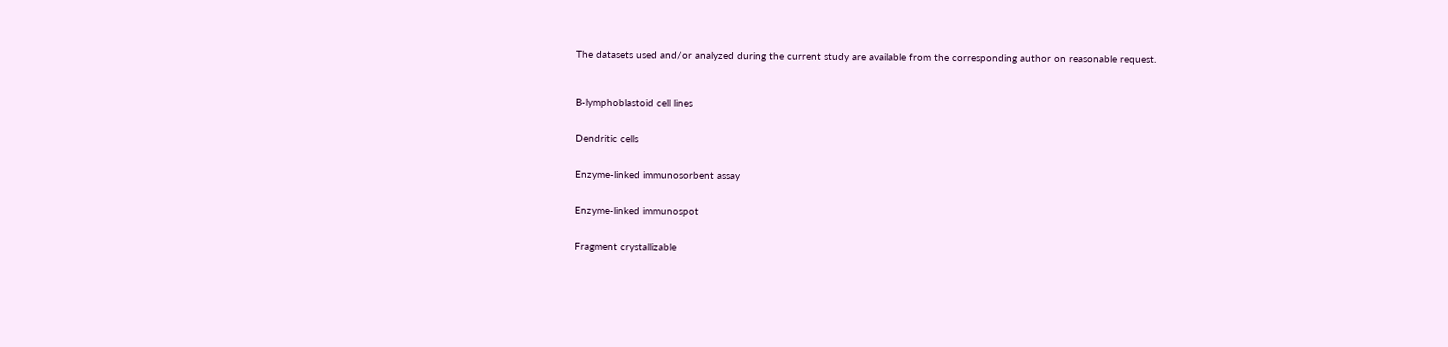The datasets used and/or analyzed during the current study are available from the corresponding author on reasonable request.



B-lymphoblastoid cell lines


Dendritic cells


Enzyme-linked immunosorbent assay


Enzyme-linked immunospot


Fragment crystallizable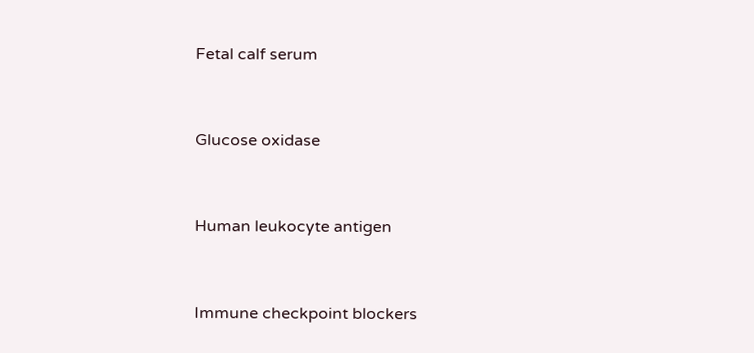Fetal calf serum


Glucose oxidase


Human leukocyte antigen


Immune checkpoint blockers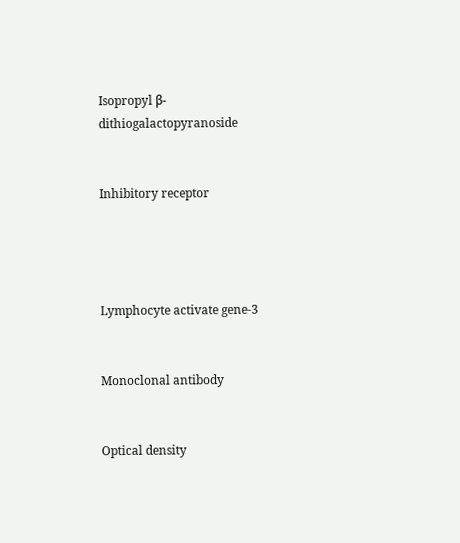Isopropyl β-dithiogalactopyranoside


Inhibitory receptor




Lymphocyte activate gene-3


Monoclonal antibody


Optical density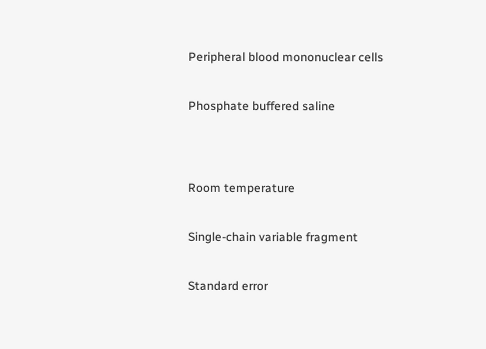Peripheral blood mononuclear cells


Phosphate buffered saline




Room temperature


Single-chain variable fragment


Standard error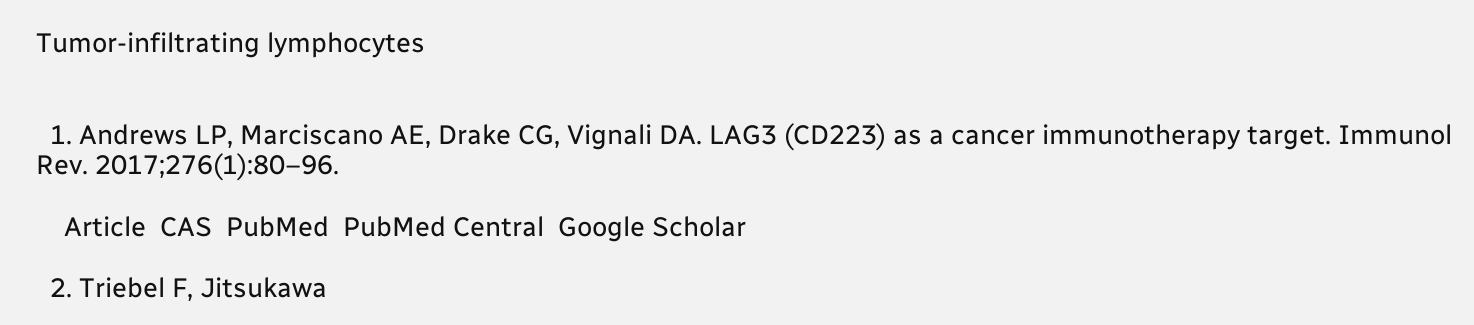Tumor-infiltrating lymphocytes


  1. Andrews LP, Marciscano AE, Drake CG, Vignali DA. LAG3 (CD223) as a cancer immunotherapy target. Immunol Rev. 2017;276(1):80–96.

    Article  CAS  PubMed  PubMed Central  Google Scholar

  2. Triebel F, Jitsukawa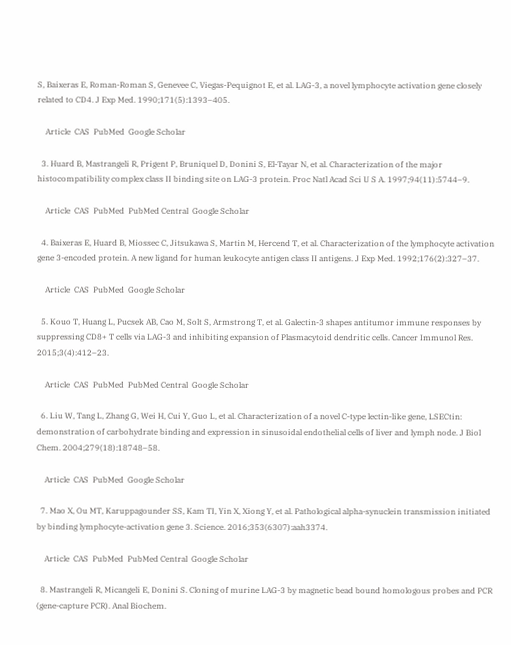S, Baixeras E, Roman-Roman S, Genevee C, Viegas-Pequignot E, et al. LAG-3, a novel lymphocyte activation gene closely related to CD4. J Exp Med. 1990;171(5):1393–405.

    Article  CAS  PubMed  Google Scholar

  3. Huard B, Mastrangeli R, Prigent P, Bruniquel D, Donini S, El-Tayar N, et al. Characterization of the major histocompatibility complex class II binding site on LAG-3 protein. Proc Natl Acad Sci U S A. 1997;94(11):5744–9.

    Article  CAS  PubMed  PubMed Central  Google Scholar

  4. Baixeras E, Huard B, Miossec C, Jitsukawa S, Martin M, Hercend T, et al. Characterization of the lymphocyte activation gene 3-encoded protein. A new ligand for human leukocyte antigen class II antigens. J Exp Med. 1992;176(2):327–37.

    Article  CAS  PubMed  Google Scholar

  5. Kouo T, Huang L, Pucsek AB, Cao M, Solt S, Armstrong T, et al. Galectin-3 shapes antitumor immune responses by suppressing CD8+ T cells via LAG-3 and inhibiting expansion of Plasmacytoid dendritic cells. Cancer Immunol Res. 2015;3(4):412–23.

    Article  CAS  PubMed  PubMed Central  Google Scholar

  6. Liu W, Tang L, Zhang G, Wei H, Cui Y, Guo L, et al. Characterization of a novel C-type lectin-like gene, LSECtin: demonstration of carbohydrate binding and expression in sinusoidal endothelial cells of liver and lymph node. J Biol Chem. 2004;279(18):18748–58.

    Article  CAS  PubMed  Google Scholar

  7. Mao X, Ou MT, Karuppagounder SS, Kam TI, Yin X, Xiong Y, et al. Pathological alpha-synuclein transmission initiated by binding lymphocyte-activation gene 3. Science. 2016;353(6307):aah3374.

    Article  CAS  PubMed  PubMed Central  Google Scholar

  8. Mastrangeli R, Micangeli E, Donini S. Cloning of murine LAG-3 by magnetic bead bound homologous probes and PCR (gene-capture PCR). Anal Biochem.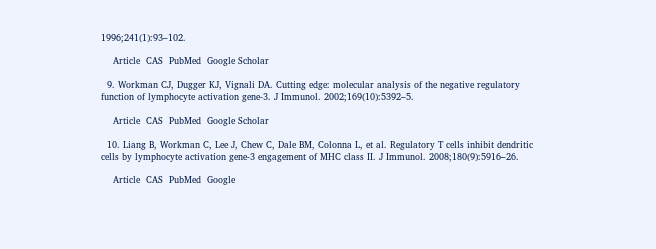1996;241(1):93–102.

    Article  CAS  PubMed  Google Scholar

  9. Workman CJ, Dugger KJ, Vignali DA. Cutting edge: molecular analysis of the negative regulatory function of lymphocyte activation gene-3. J Immunol. 2002;169(10):5392–5.

    Article  CAS  PubMed  Google Scholar

  10. Liang B, Workman C, Lee J, Chew C, Dale BM, Colonna L, et al. Regulatory T cells inhibit dendritic cells by lymphocyte activation gene-3 engagement of MHC class II. J Immunol. 2008;180(9):5916–26.

    Article  CAS  PubMed  Google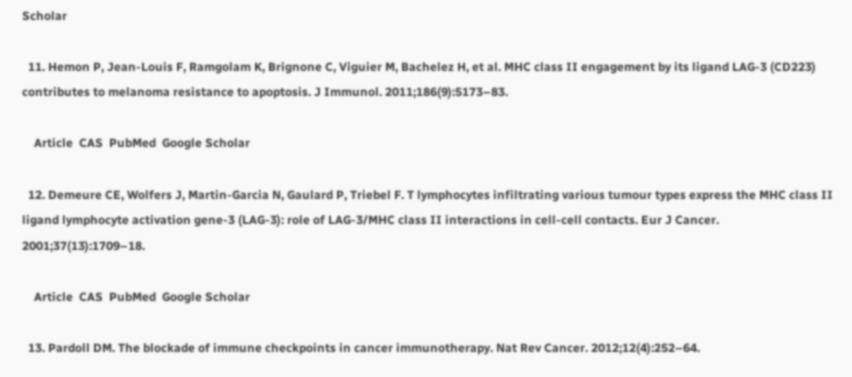Scholar

  11. Hemon P, Jean-Louis F, Ramgolam K, Brignone C, Viguier M, Bachelez H, et al. MHC class II engagement by its ligand LAG-3 (CD223) contributes to melanoma resistance to apoptosis. J Immunol. 2011;186(9):5173–83.

    Article  CAS  PubMed  Google Scholar

  12. Demeure CE, Wolfers J, Martin-Garcia N, Gaulard P, Triebel F. T lymphocytes infiltrating various tumour types express the MHC class II ligand lymphocyte activation gene-3 (LAG-3): role of LAG-3/MHC class II interactions in cell-cell contacts. Eur J Cancer. 2001;37(13):1709–18.

    Article  CAS  PubMed  Google Scholar

  13. Pardoll DM. The blockade of immune checkpoints in cancer immunotherapy. Nat Rev Cancer. 2012;12(4):252–64.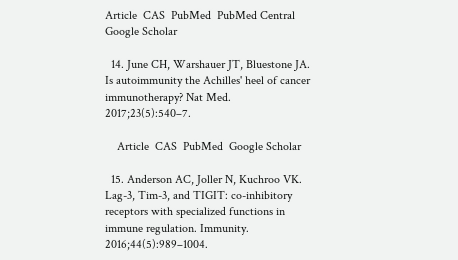Article  CAS  PubMed  PubMed Central  Google Scholar

  14. June CH, Warshauer JT, Bluestone JA. Is autoimmunity the Achilles' heel of cancer immunotherapy? Nat Med. 2017;23(5):540–7.

    Article  CAS  PubMed  Google Scholar

  15. Anderson AC, Joller N, Kuchroo VK. Lag-3, Tim-3, and TIGIT: co-inhibitory receptors with specialized functions in immune regulation. Immunity. 2016;44(5):989–1004.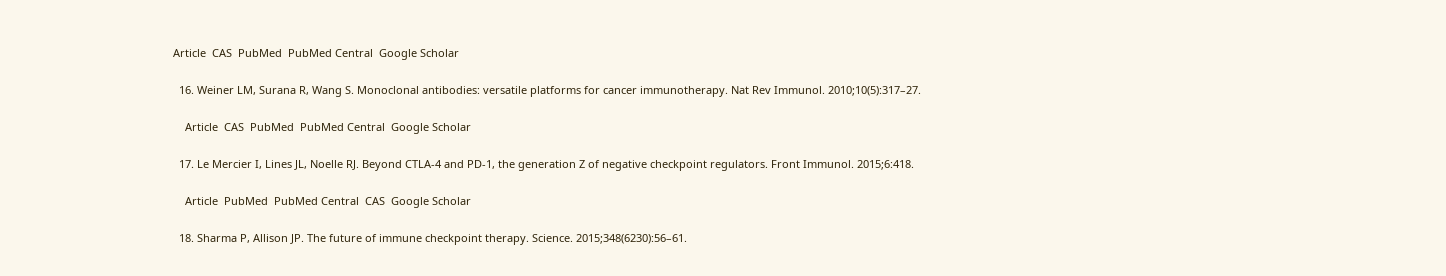Article  CAS  PubMed  PubMed Central  Google Scholar

  16. Weiner LM, Surana R, Wang S. Monoclonal antibodies: versatile platforms for cancer immunotherapy. Nat Rev Immunol. 2010;10(5):317–27.

    Article  CAS  PubMed  PubMed Central  Google Scholar

  17. Le Mercier I, Lines JL, Noelle RJ. Beyond CTLA-4 and PD-1, the generation Z of negative checkpoint regulators. Front Immunol. 2015;6:418.

    Article  PubMed  PubMed Central  CAS  Google Scholar

  18. Sharma P, Allison JP. The future of immune checkpoint therapy. Science. 2015;348(6230):56–61.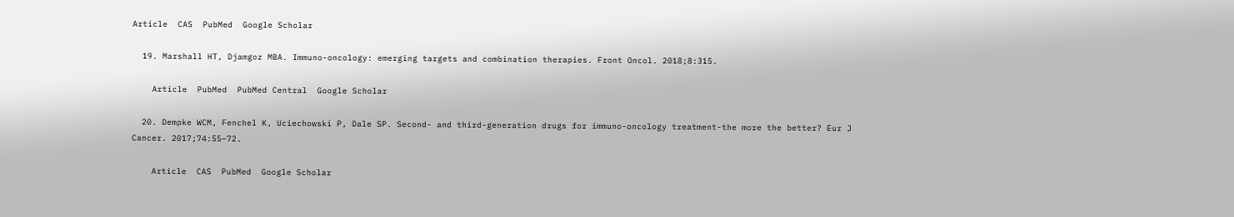Article  CAS  PubMed  Google Scholar

  19. Marshall HT, Djamgoz MBA. Immuno-oncology: emerging targets and combination therapies. Front Oncol. 2018;8:315.

    Article  PubMed  PubMed Central  Google Scholar

  20. Dempke WCM, Fenchel K, Uciechowski P, Dale SP. Second- and third-generation drugs for immuno-oncology treatment-the more the better? Eur J Cancer. 2017;74:55–72.

    Article  CAS  PubMed  Google Scholar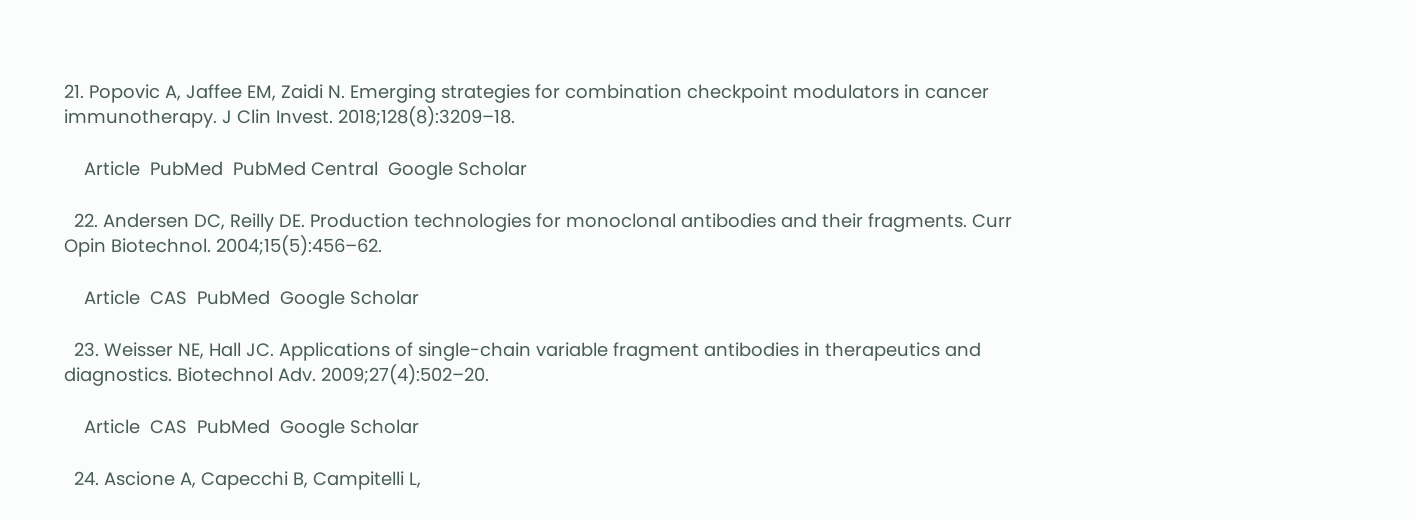21. Popovic A, Jaffee EM, Zaidi N. Emerging strategies for combination checkpoint modulators in cancer immunotherapy. J Clin Invest. 2018;128(8):3209–18.

    Article  PubMed  PubMed Central  Google Scholar

  22. Andersen DC, Reilly DE. Production technologies for monoclonal antibodies and their fragments. Curr Opin Biotechnol. 2004;15(5):456–62.

    Article  CAS  PubMed  Google Scholar

  23. Weisser NE, Hall JC. Applications of single-chain variable fragment antibodies in therapeutics and diagnostics. Biotechnol Adv. 2009;27(4):502–20.

    Article  CAS  PubMed  Google Scholar

  24. Ascione A, Capecchi B, Campitelli L,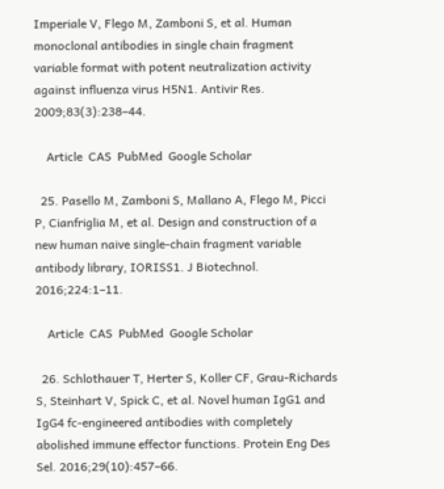Imperiale V, Flego M, Zamboni S, et al. Human monoclonal antibodies in single chain fragment variable format with potent neutralization activity against influenza virus H5N1. Antivir Res. 2009;83(3):238–44.

    Article  CAS  PubMed  Google Scholar

  25. Pasello M, Zamboni S, Mallano A, Flego M, Picci P, Cianfriglia M, et al. Design and construction of a new human naive single-chain fragment variable antibody library, IORISS1. J Biotechnol. 2016;224:1–11.

    Article  CAS  PubMed  Google Scholar

  26. Schlothauer T, Herter S, Koller CF, Grau-Richards S, Steinhart V, Spick C, et al. Novel human IgG1 and IgG4 fc-engineered antibodies with completely abolished immune effector functions. Protein Eng Des Sel. 2016;29(10):457–66.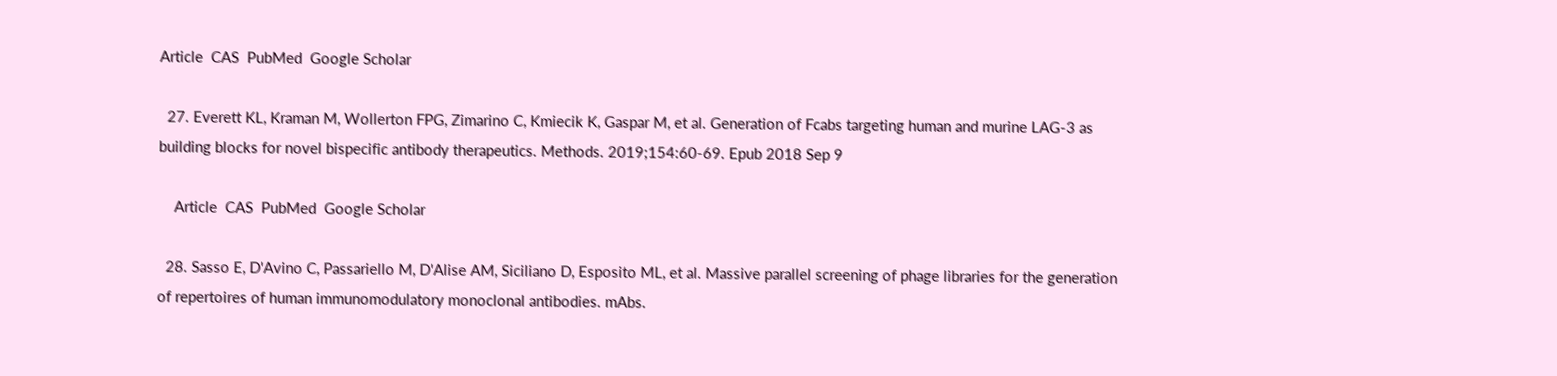Article  CAS  PubMed  Google Scholar

  27. Everett KL, Kraman M, Wollerton FPG, Zimarino C, Kmiecik K, Gaspar M, et al. Generation of Fcabs targeting human and murine LAG-3 as building blocks for novel bispecific antibody therapeutics. Methods. 2019;154:60-69. Epub 2018 Sep 9

    Article  CAS  PubMed  Google Scholar

  28. Sasso E, D'Avino C, Passariello M, D'Alise AM, Siciliano D, Esposito ML, et al. Massive parallel screening of phage libraries for the generation of repertoires of human immunomodulatory monoclonal antibodies. mAbs.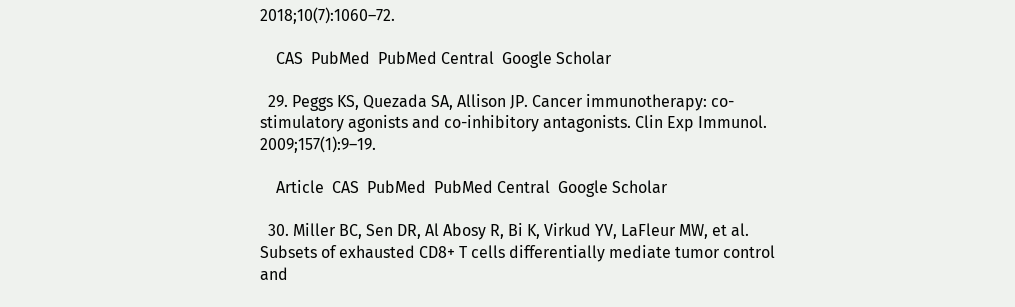2018;10(7):1060–72.

    CAS  PubMed  PubMed Central  Google Scholar

  29. Peggs KS, Quezada SA, Allison JP. Cancer immunotherapy: co-stimulatory agonists and co-inhibitory antagonists. Clin Exp Immunol. 2009;157(1):9–19.

    Article  CAS  PubMed  PubMed Central  Google Scholar

  30. Miller BC, Sen DR, Al Abosy R, Bi K, Virkud YV, LaFleur MW, et al. Subsets of exhausted CD8+ T cells differentially mediate tumor control and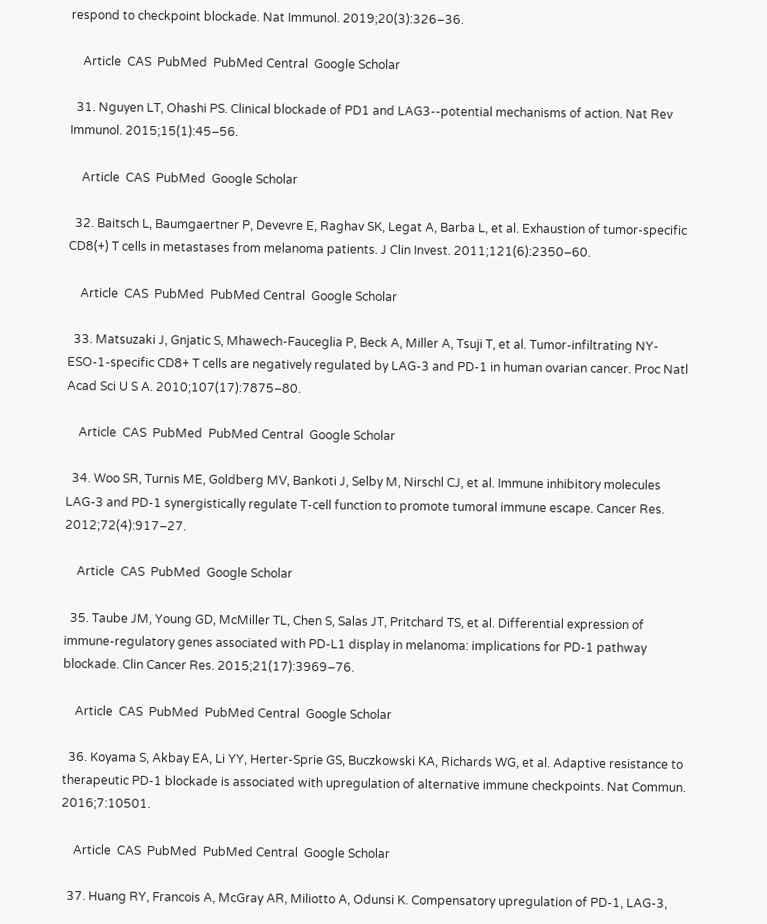respond to checkpoint blockade. Nat Immunol. 2019;20(3):326–36.

    Article  CAS  PubMed  PubMed Central  Google Scholar

  31. Nguyen LT, Ohashi PS. Clinical blockade of PD1 and LAG3--potential mechanisms of action. Nat Rev Immunol. 2015;15(1):45–56.

    Article  CAS  PubMed  Google Scholar

  32. Baitsch L, Baumgaertner P, Devevre E, Raghav SK, Legat A, Barba L, et al. Exhaustion of tumor-specific CD8(+) T cells in metastases from melanoma patients. J Clin Invest. 2011;121(6):2350–60.

    Article  CAS  PubMed  PubMed Central  Google Scholar

  33. Matsuzaki J, Gnjatic S, Mhawech-Fauceglia P, Beck A, Miller A, Tsuji T, et al. Tumor-infiltrating NY-ESO-1-specific CD8+ T cells are negatively regulated by LAG-3 and PD-1 in human ovarian cancer. Proc Natl Acad Sci U S A. 2010;107(17):7875–80.

    Article  CAS  PubMed  PubMed Central  Google Scholar

  34. Woo SR, Turnis ME, Goldberg MV, Bankoti J, Selby M, Nirschl CJ, et al. Immune inhibitory molecules LAG-3 and PD-1 synergistically regulate T-cell function to promote tumoral immune escape. Cancer Res. 2012;72(4):917–27.

    Article  CAS  PubMed  Google Scholar

  35. Taube JM, Young GD, McMiller TL, Chen S, Salas JT, Pritchard TS, et al. Differential expression of immune-regulatory genes associated with PD-L1 display in melanoma: implications for PD-1 pathway blockade. Clin Cancer Res. 2015;21(17):3969–76.

    Article  CAS  PubMed  PubMed Central  Google Scholar

  36. Koyama S, Akbay EA, Li YY, Herter-Sprie GS, Buczkowski KA, Richards WG, et al. Adaptive resistance to therapeutic PD-1 blockade is associated with upregulation of alternative immune checkpoints. Nat Commun. 2016;7:10501.

    Article  CAS  PubMed  PubMed Central  Google Scholar

  37. Huang RY, Francois A, McGray AR, Miliotto A, Odunsi K. Compensatory upregulation of PD-1, LAG-3,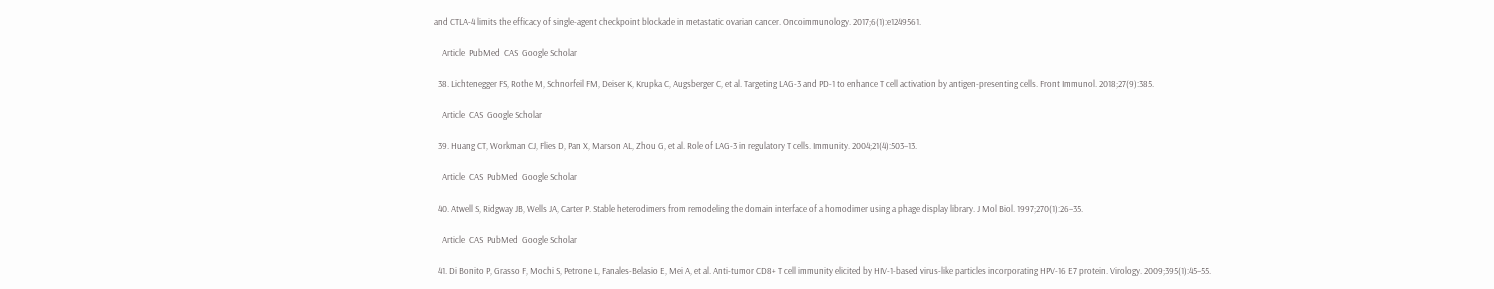and CTLA-4 limits the efficacy of single-agent checkpoint blockade in metastatic ovarian cancer. Oncoimmunology. 2017;6(1):e1249561.

    Article  PubMed  CAS  Google Scholar

  38. Lichtenegger FS, Rothe M, Schnorfeil FM, Deiser K, Krupka C, Augsberger C, et al. Targeting LAG-3 and PD-1 to enhance T cell activation by antigen-presenting cells. Front Immunol. 2018;27(9):385.

    Article  CAS  Google Scholar

  39. Huang CT, Workman CJ, Flies D, Pan X, Marson AL, Zhou G, et al. Role of LAG-3 in regulatory T cells. Immunity. 2004;21(4):503–13.

    Article  CAS  PubMed  Google Scholar

  40. Atwell S, Ridgway JB, Wells JA, Carter P. Stable heterodimers from remodeling the domain interface of a homodimer using a phage display library. J Mol Biol. 1997;270(1):26–35.

    Article  CAS  PubMed  Google Scholar

  41. Di Bonito P, Grasso F, Mochi S, Petrone L, Fanales-Belasio E, Mei A, et al. Anti-tumor CD8+ T cell immunity elicited by HIV-1-based virus-like particles incorporating HPV-16 E7 protein. Virology. 2009;395(1):45–55.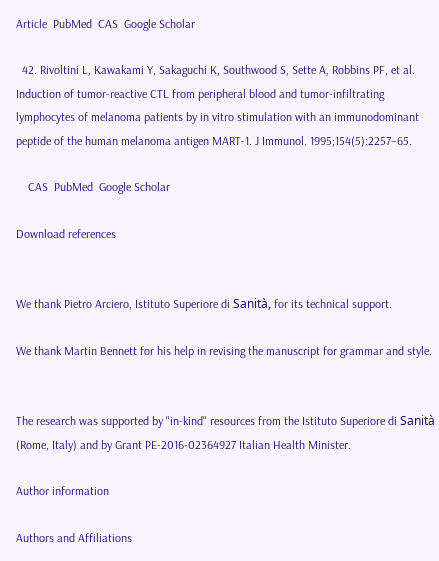Article  PubMed  CAS  Google Scholar

  42. Rivoltini L, Kawakami Y, Sakaguchi K, Southwood S, Sette A, Robbins PF, et al. Induction of tumor-reactive CTL from peripheral blood and tumor-infiltrating lymphocytes of melanoma patients by in vitro stimulation with an immunodominant peptide of the human melanoma antigen MART-1. J Immunol. 1995;154(5):2257–65.

    CAS  PubMed  Google Scholar

Download references


We thank Pietro Arciero, Istituto Superiore di Sanità, for its technical support.

We thank Martin Bennett for his help in revising the manuscript for grammar and style.


The research was supported by "in-kind" resources from the Istituto Superiore di Sanità (Rome, Italy) and by Grant PE-2016-02364927 Italian Health Minister.

Author information

Authors and Affiliations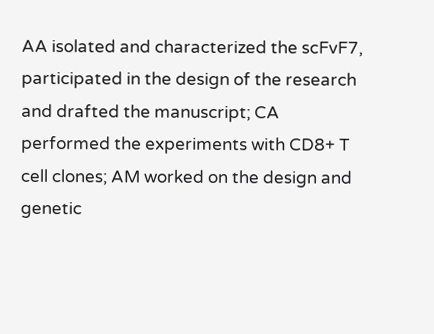AA isolated and characterized the scFvF7, participated in the design of the research and drafted the manuscript; CA performed the experiments with CD8+ T cell clones; AM worked on the design and genetic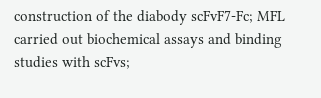construction of the diabody scFvF7-Fc; MFL carried out biochemical assays and binding studies with scFvs;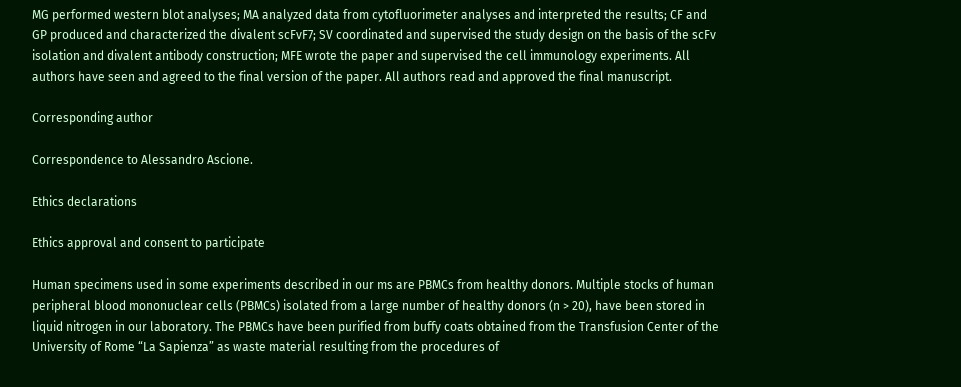MG performed western blot analyses; MA analyzed data from cytofluorimeter analyses and interpreted the results; CF and GP produced and characterized the divalent scFvF7; SV coordinated and supervised the study design on the basis of the scFv isolation and divalent antibody construction; MFE wrote the paper and supervised the cell immunology experiments. All authors have seen and agreed to the final version of the paper. All authors read and approved the final manuscript.

Corresponding author

Correspondence to Alessandro Ascione.

Ethics declarations

Ethics approval and consent to participate

Human specimens used in some experiments described in our ms are PBMCs from healthy donors. Multiple stocks of human peripheral blood mononuclear cells (PBMCs) isolated from a large number of healthy donors (n > 20), have been stored in liquid nitrogen in our laboratory. The PBMCs have been purified from buffy coats obtained from the Transfusion Center of the University of Rome “La Sapienza” as waste material resulting from the procedures of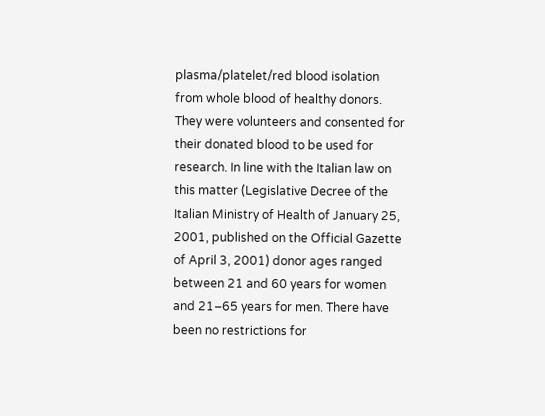plasma/platelet/red blood isolation from whole blood of healthy donors. They were volunteers and consented for their donated blood to be used for research. In line with the Italian law on this matter (Legislative Decree of the Italian Ministry of Health of January 25, 2001, published on the Official Gazette of April 3, 2001) donor ages ranged between 21 and 60 years for women and 21–65 years for men. There have been no restrictions for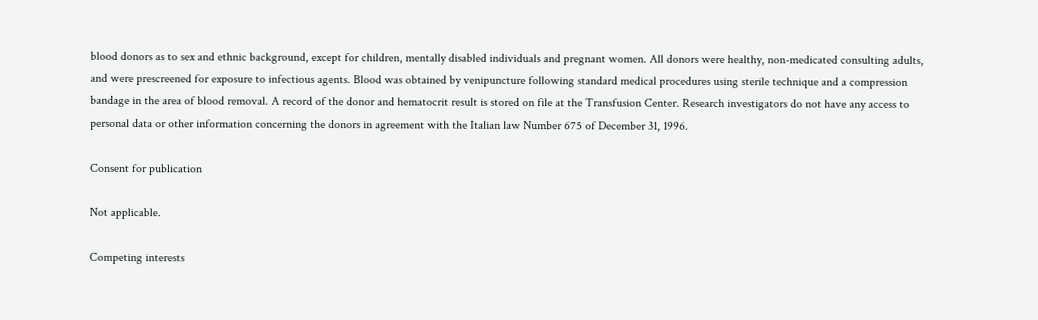blood donors as to sex and ethnic background, except for children, mentally disabled individuals and pregnant women. All donors were healthy, non-medicated consulting adults, and were prescreened for exposure to infectious agents. Blood was obtained by venipuncture following standard medical procedures using sterile technique and a compression bandage in the area of blood removal. A record of the donor and hematocrit result is stored on file at the Transfusion Center. Research investigators do not have any access to personal data or other information concerning the donors in agreement with the Italian law Number 675 of December 31, 1996.

Consent for publication

Not applicable.

Competing interests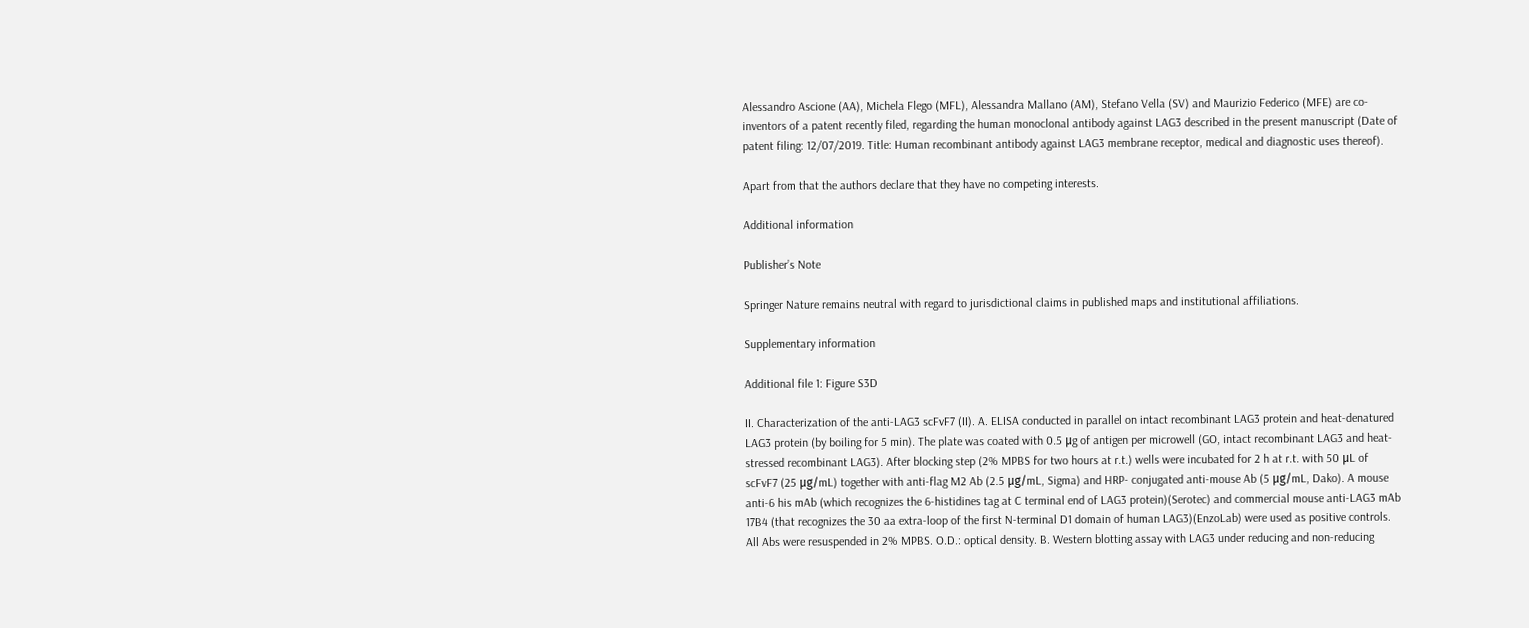Alessandro Ascione (AA), Michela Flego (MFL), Alessandra Mallano (AM), Stefano Vella (SV) and Maurizio Federico (MFE) are co-inventors of a patent recently filed, regarding the human monoclonal antibody against LAG3 described in the present manuscript (Date of patent filing: 12/07/2019. Title: Human recombinant antibody against LAG3 membrane receptor, medical and diagnostic uses thereof).

Apart from that the authors declare that they have no competing interests.

Additional information

Publisher’s Note

Springer Nature remains neutral with regard to jurisdictional claims in published maps and institutional affiliations.

Supplementary information

Additional file 1: Figure S3D

II. Characterization of the anti-LAG3 scFvF7 (II). A. ELISA conducted in parallel on intact recombinant LAG3 protein and heat-denatured LAG3 protein (by boiling for 5 min). The plate was coated with 0.5 μg of antigen per microwell (GO, intact recombinant LAG3 and heat-stressed recombinant LAG3). After blocking step (2% MPBS for two hours at r.t.) wells were incubated for 2 h at r.t. with 50 μL of scFvF7 (25 μg/mL) together with anti-flag M2 Ab (2.5 μg/mL, Sigma) and HRP- conjugated anti-mouse Ab (5 μg/mL, Dako). A mouse anti-6 his mAb (which recognizes the 6-histidines tag at C terminal end of LAG3 protein)(Serotec) and commercial mouse anti-LAG3 mAb 17B4 (that recognizes the 30 aa extra-loop of the first N-terminal D1 domain of human LAG3)(EnzoLab) were used as positive controls. All Abs were resuspended in 2% MPBS. O.D.: optical density. B. Western blotting assay with LAG3 under reducing and non-reducing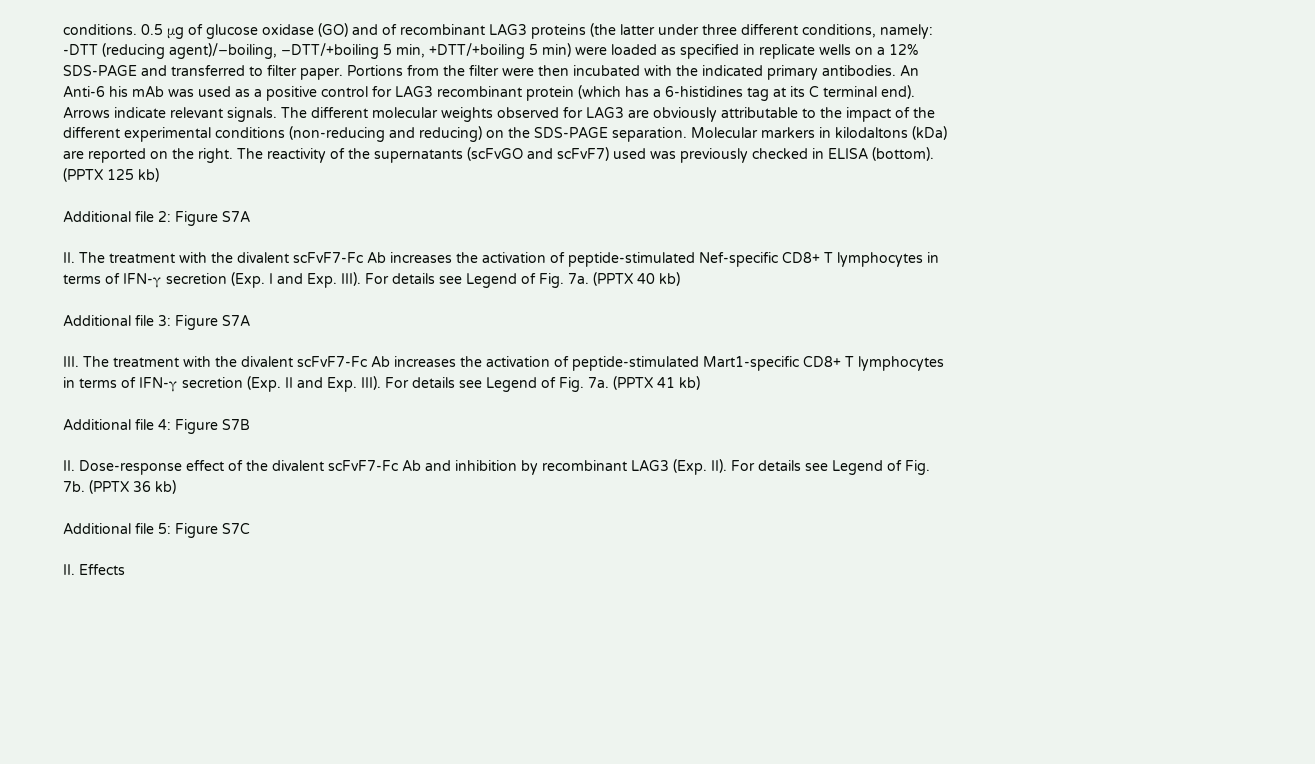conditions. 0.5 μg of glucose oxidase (GO) and of recombinant LAG3 proteins (the latter under three different conditions, namely: -DTT (reducing agent)/−boiling, −DTT/+boiling 5 min, +DTT/+boiling 5 min) were loaded as specified in replicate wells on a 12% SDS-PAGE and transferred to filter paper. Portions from the filter were then incubated with the indicated primary antibodies. An Anti-6 his mAb was used as a positive control for LAG3 recombinant protein (which has a 6-histidines tag at its C terminal end). Arrows indicate relevant signals. The different molecular weights observed for LAG3 are obviously attributable to the impact of the different experimental conditions (non-reducing and reducing) on the SDS-PAGE separation. Molecular markers in kilodaltons (kDa) are reported on the right. The reactivity of the supernatants (scFvGO and scFvF7) used was previously checked in ELISA (bottom). (PPTX 125 kb)

Additional file 2: Figure S7A

II. The treatment with the divalent scFvF7-Fc Ab increases the activation of peptide-stimulated Nef-specific CD8+ T lymphocytes in terms of IFN-γ secretion (Exp. I and Exp. III). For details see Legend of Fig. 7a. (PPTX 40 kb)

Additional file 3: Figure S7A

III. The treatment with the divalent scFvF7-Fc Ab increases the activation of peptide-stimulated Mart1-specific CD8+ T lymphocytes in terms of IFN-γ secretion (Exp. II and Exp. III). For details see Legend of Fig. 7a. (PPTX 41 kb)

Additional file 4: Figure S7B

II. Dose-response effect of the divalent scFvF7-Fc Ab and inhibition by recombinant LAG3 (Exp. II). For details see Legend of Fig. 7b. (PPTX 36 kb)

Additional file 5: Figure S7C

II. Effects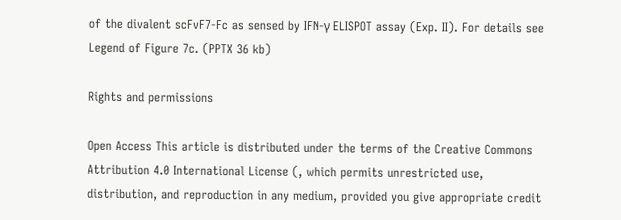of the divalent scFvF7-Fc as sensed by IFN-γ ELISPOT assay (Exp. II). For details see Legend of Figure 7c. (PPTX 36 kb)

Rights and permissions

Open Access This article is distributed under the terms of the Creative Commons Attribution 4.0 International License (, which permits unrestricted use, distribution, and reproduction in any medium, provided you give appropriate credit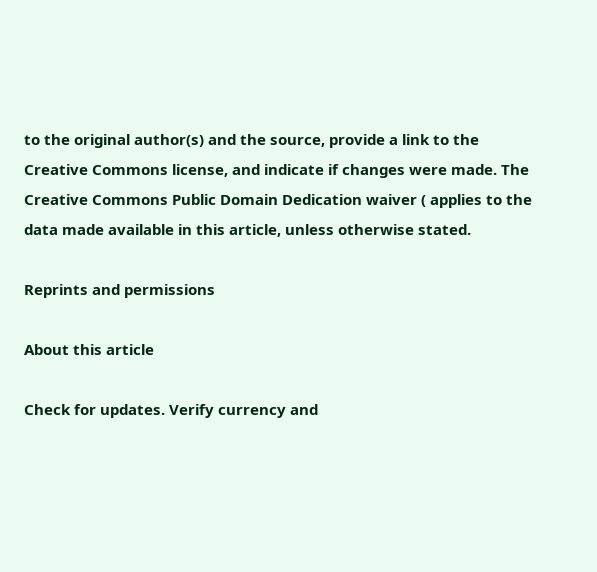to the original author(s) and the source, provide a link to the Creative Commons license, and indicate if changes were made. The Creative Commons Public Domain Dedication waiver ( applies to the data made available in this article, unless otherwise stated.

Reprints and permissions

About this article

Check for updates. Verify currency and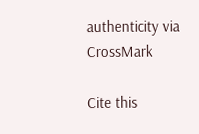authenticity via CrossMark

Cite this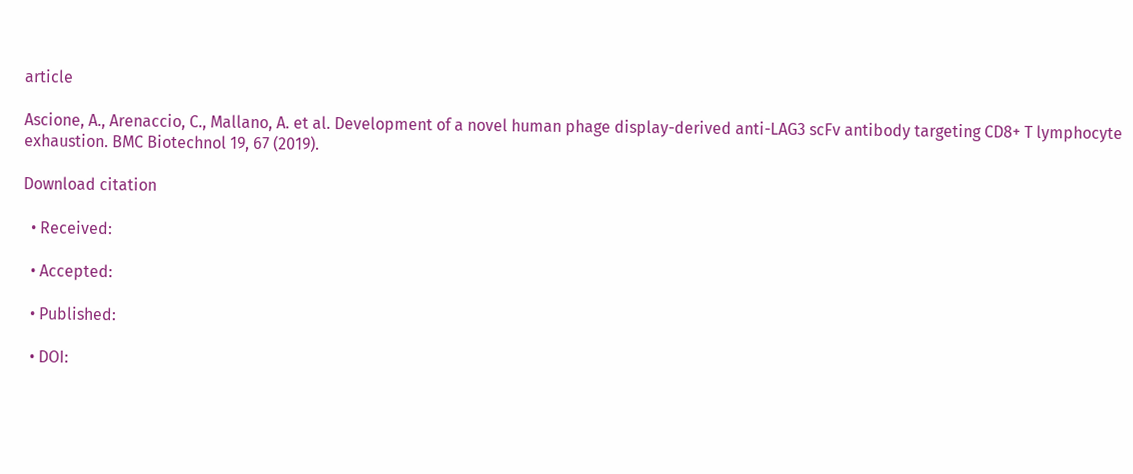article

Ascione, A., Arenaccio, C., Mallano, A. et al. Development of a novel human phage display-derived anti-LAG3 scFv antibody targeting CD8+ T lymphocyte exhaustion. BMC Biotechnol 19, 67 (2019).

Download citation

  • Received:

  • Accepted:

  • Published:

  • DOI: